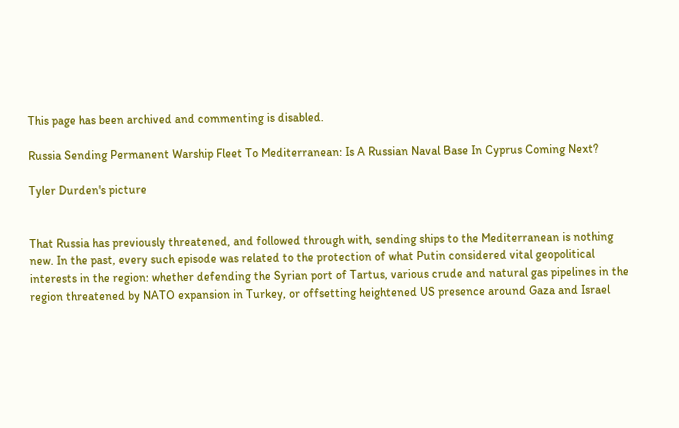This page has been archived and commenting is disabled.

Russia Sending Permanent Warship Fleet To Mediterranean: Is A Russian Naval Base In Cyprus Coming Next?

Tyler Durden's picture


That Russia has previously threatened, and followed through with, sending ships to the Mediterranean is nothing new. In the past, every such episode was related to the protection of what Putin considered vital geopolitical interests in the region: whether defending the Syrian port of Tartus, various crude and natural gas pipelines in the region threatened by NATO expansion in Turkey, or offsetting heightened US presence around Gaza and Israel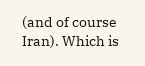(and of course Iran). Which is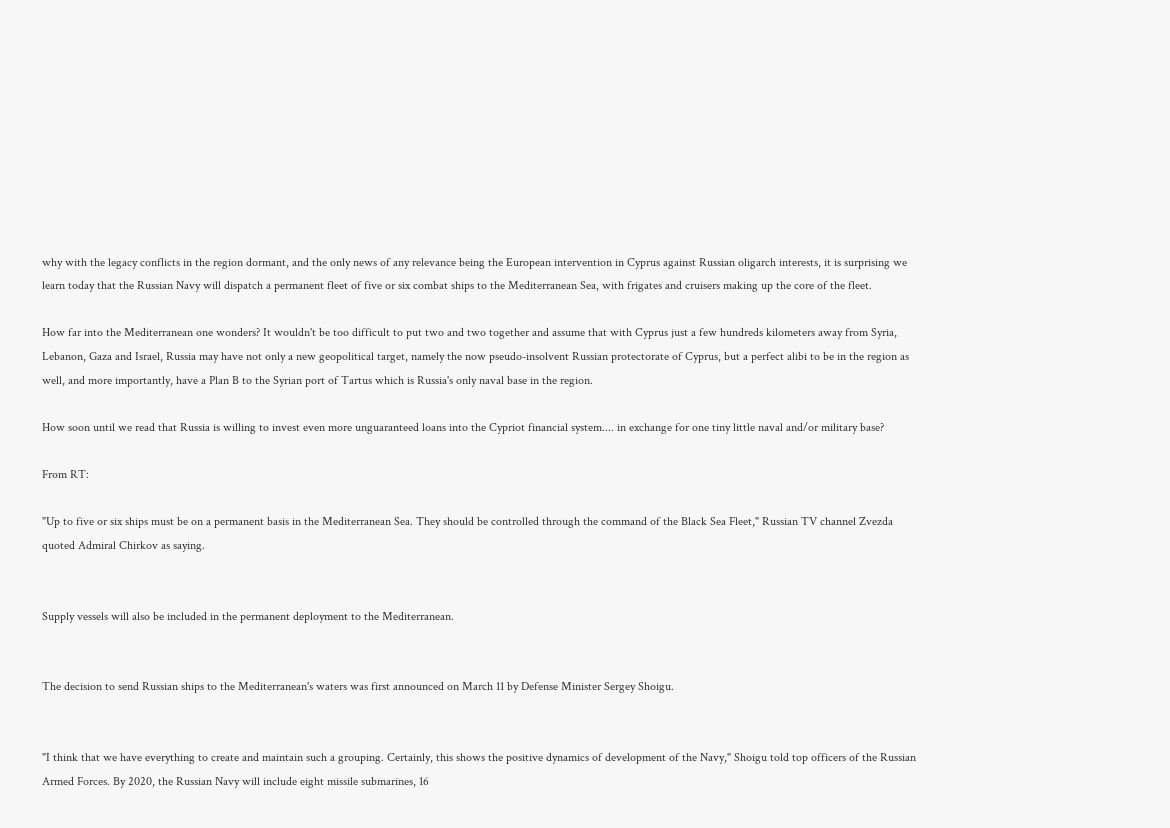why with the legacy conflicts in the region dormant, and the only news of any relevance being the European intervention in Cyprus against Russian oligarch interests, it is surprising we learn today that the Russian Navy will dispatch a permanent fleet of five or six combat ships to the Mediterranean Sea, with frigates and cruisers making up the core of the fleet.

How far into the Mediterranean one wonders? It wouldn't be too difficult to put two and two together and assume that with Cyprus just a few hundreds kilometers away from Syria, Lebanon, Gaza and Israel, Russia may have not only a new geopolitical target, namely the now pseudo-insolvent Russian protectorate of Cyprus, but a perfect alibi to be in the region as well, and more importantly, have a Plan B to the Syrian port of Tartus which is Russia's only naval base in the region.

How soon until we read that Russia is willing to invest even more unguaranteed loans into the Cypriot financial system.... in exchange for one tiny little naval and/or military base?

From RT:

"Up to five or six ships must be on a permanent basis in the Mediterranean Sea. They should be controlled through the command of the Black Sea Fleet," Russian TV channel Zvezda quoted Admiral Chirkov as saying.


Supply vessels will also be included in the permanent deployment to the Mediterranean.


The decision to send Russian ships to the Mediterranean's waters was first announced on March 11 by Defense Minister Sergey Shoigu.


"I think that we have everything to create and maintain such a grouping. Certainly, this shows the positive dynamics of development of the Navy," Shoigu told top officers of the Russian Armed Forces. By 2020, the Russian Navy will include eight missile submarines, 16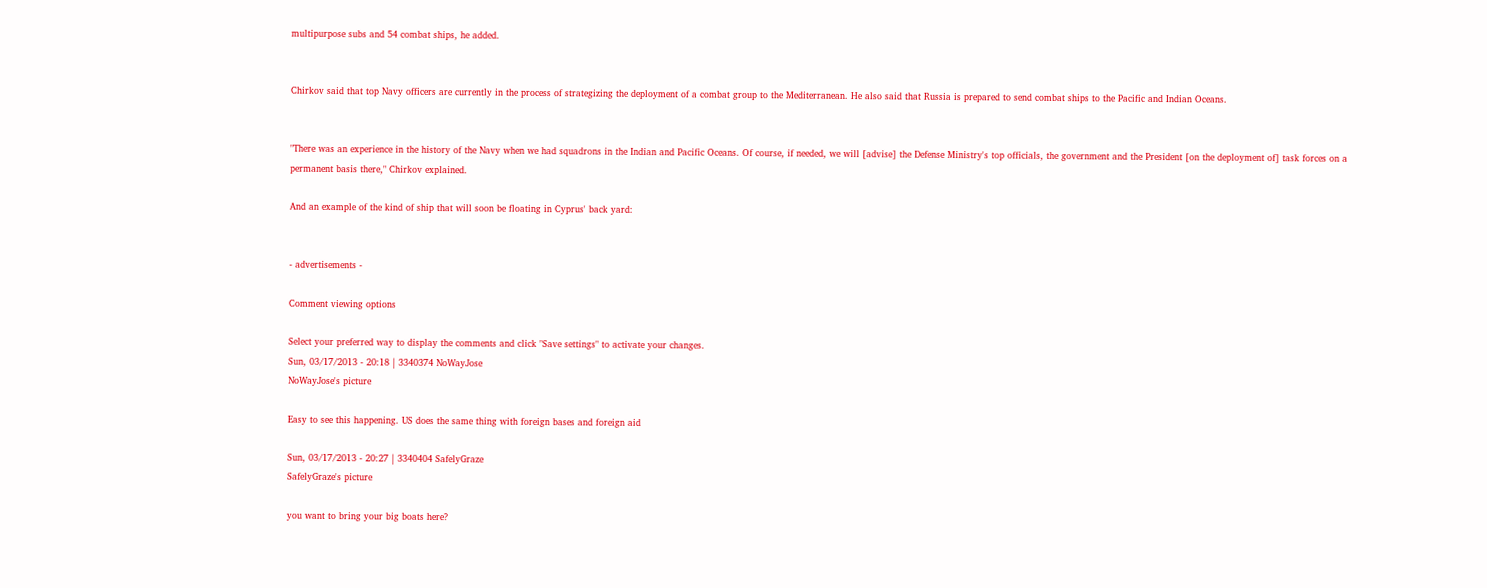multipurpose subs and 54 combat ships, he added.


Chirkov said that top Navy officers are currently in the process of strategizing the deployment of a combat group to the Mediterranean. He also said that Russia is prepared to send combat ships to the Pacific and Indian Oceans.


"There was an experience in the history of the Navy when we had squadrons in the Indian and Pacific Oceans. Of course, if needed, we will [advise] the Defense Ministry's top officials, the government and the President [on the deployment of] task forces on a permanent basis there," Chirkov explained.

And an example of the kind of ship that will soon be floating in Cyprus' back yard:


- advertisements -

Comment viewing options

Select your preferred way to display the comments and click "Save settings" to activate your changes.
Sun, 03/17/2013 - 20:18 | 3340374 NoWayJose
NoWayJose's picture

Easy to see this happening. US does the same thing with foreign bases and foreign aid

Sun, 03/17/2013 - 20:27 | 3340404 SafelyGraze
SafelyGraze's picture

you want to bring your big boats here?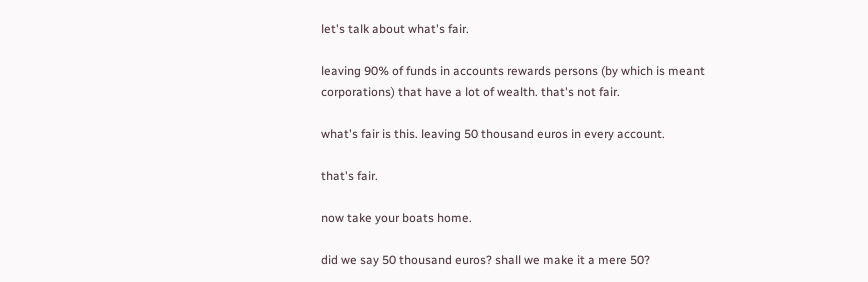let's talk about what's fair.

leaving 90% of funds in accounts rewards persons (by which is meant corporations) that have a lot of wealth. that's not fair.

what's fair is this. leaving 50 thousand euros in every account.

that's fair.

now take your boats home.

did we say 50 thousand euros? shall we make it a mere 50?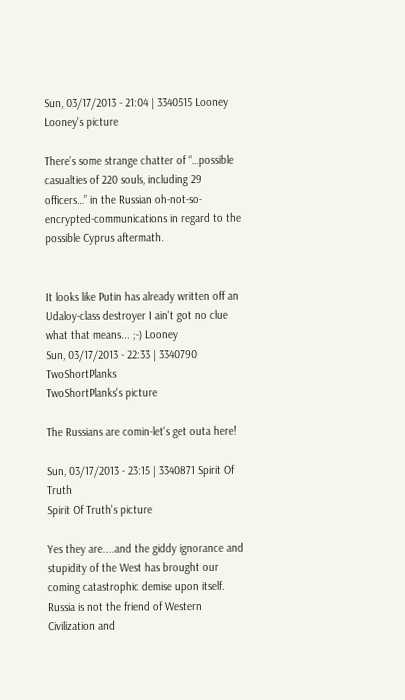Sun, 03/17/2013 - 21:04 | 3340515 Looney
Looney's picture

There’s some strange chatter of “…possible casualties of 220 souls, including 29 officers…” in the Russian oh-not-so-encrypted-communications in regard to the possible Cyprus aftermath.


It looks like Putin has already written off an Udaloy-class destroyer I ain't got no clue what that means... ;-) Looney
Sun, 03/17/2013 - 22:33 | 3340790 TwoShortPlanks
TwoShortPlanks's picture

The Russians are comin-let's get outa here!

Sun, 03/17/2013 - 23:15 | 3340871 Spirit Of Truth
Spirit Of Truth's picture

Yes they are....and the giddy ignorance and stupidity of the West has brought our coming catastrophic demise upon itself.  Russia is not the friend of Western Civilization and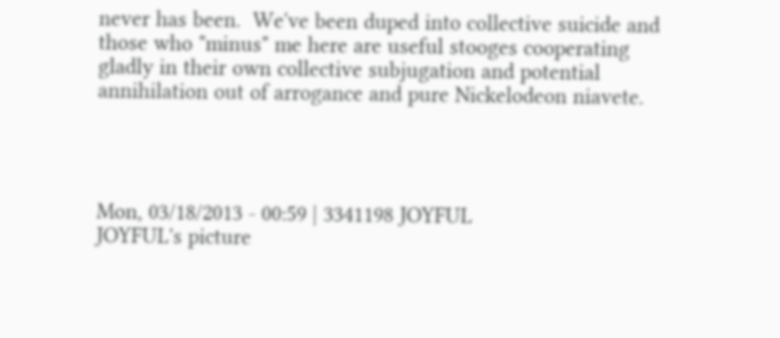never has been.  We've been duped into collective suicide and those who "minus" me here are useful stooges cooperating gladly in their own collective subjugation and potential annihilation out of arrogance and pure Nickelodeon niavete.




Mon, 03/18/2013 - 00:59 | 3341198 JOYFUL
JOYFUL's picture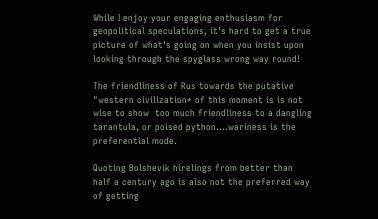While I enjoy your engaging enthusiasm for geopolitical speculations, it's hard to get a true picture of what's going on when you insist upon looking through the spyglass wrong way round!

The friendliness of Rus towards the putative "western civilization* of this moment is is not wise to show  too much friendliness to a dangling tarantula, or poised python....wariness is the preferential mode.

Quoting Bolshevik hirelings from better than half a century ago is also not the preferred way of getting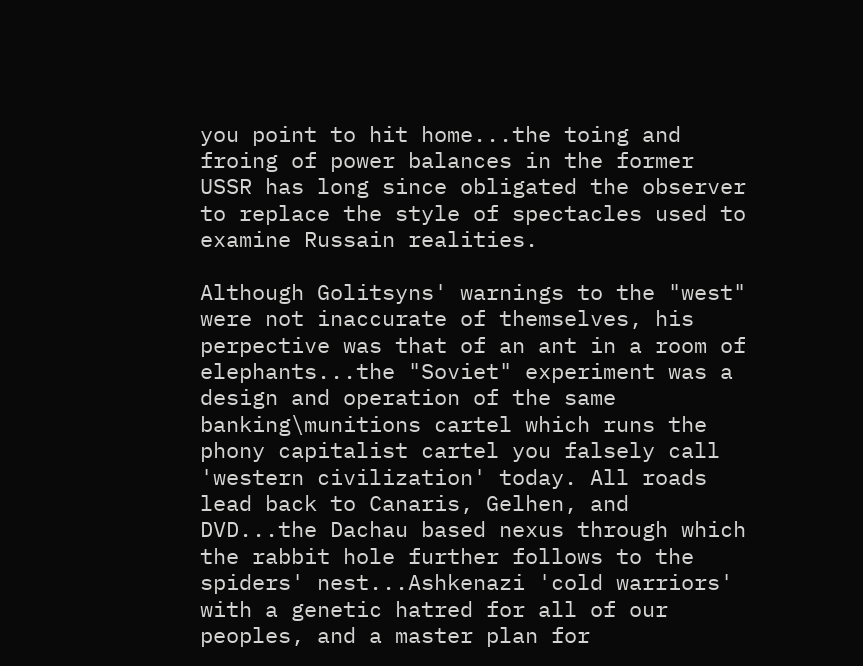you point to hit home...the toing and froing of power balances in the former USSR has long since obligated the observer to replace the style of spectacles used to examine Russain realities.

Although Golitsyns' warnings to the "west" were not inaccurate of themselves, his perpective was that of an ant in a room of elephants...the "Soviet" experiment was a design and operation of the same banking\munitions cartel which runs the phony capitalist cartel you falsely call 'western civilization' today. All roads lead back to Canaris, Gelhen, and DVD...the Dachau based nexus through which the rabbit hole further follows to the spiders' nest...Ashkenazi 'cold warriors' with a genetic hatred for all of our peoples, and a master plan for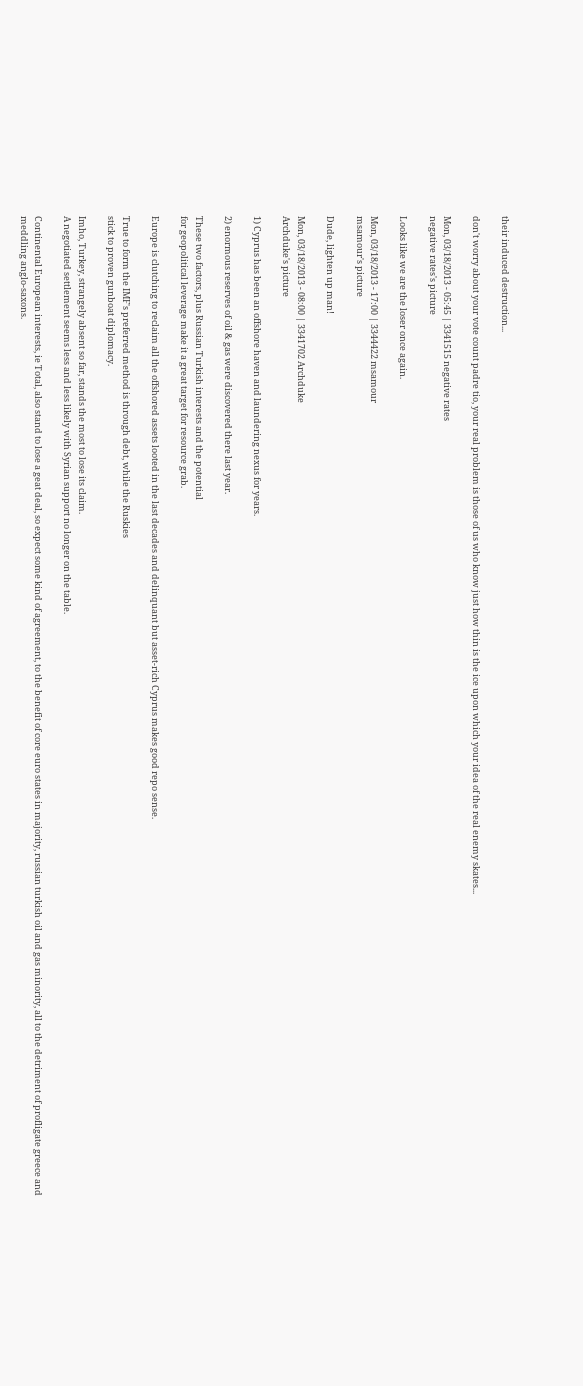their induced destruction...

don't worry about your vote count padre tio, your real problem is those of us who know just how thin is the ice upon which your idea of the real enemy skates...

Mon, 03/18/2013 - 05:45 | 3341515 negative rates
negative rates's picture

Looks like we are the loser once again.

Mon, 03/18/2013 - 17:00 | 3344422 msamour
msamour's picture

Dude, lighten up man!

Mon, 03/18/2013 - 08:00 | 3341702 Archduke
Archduke's picture

1) Cyprus has been an offshore haven and laundering nexus for years.

2) enormous reserves of oil & gas were discovered there last year.

These two factors, plus Russian Turkish interests and the potential
for geopolitical leverage make it a great target for resource grab.

Europe is clutching to reclaim all the offshored assets looted in the last decades and delinquant but asset-rich Cyprus makes good repo sense.

True to form the IMF's preferred method is through debt, while the Ruskies
stick to proven gunboat diplomacy.

Imho, Turkey, strangely absent so far, stands the most to lose its claim.
A negotiated settlement seems less and less likely with Syrian support no longer on the table.

Continental European interests, ie Total, also stand to lose a geat deal, so expect some kind of agreement, to the benefit of core euro states in majority, russian turkish oil and gas minority, all to the detriment of profligate greece and meddling anglo-saxons.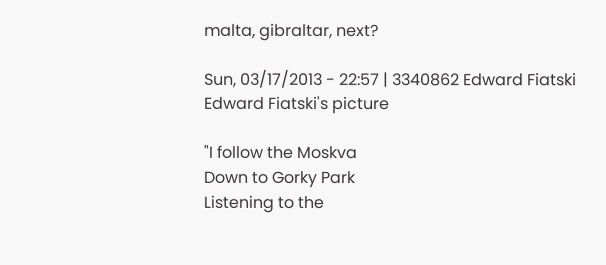malta, gibraltar, next?

Sun, 03/17/2013 - 22:57 | 3340862 Edward Fiatski
Edward Fiatski's picture

"I follow the Moskva
Down to Gorky Park
Listening to the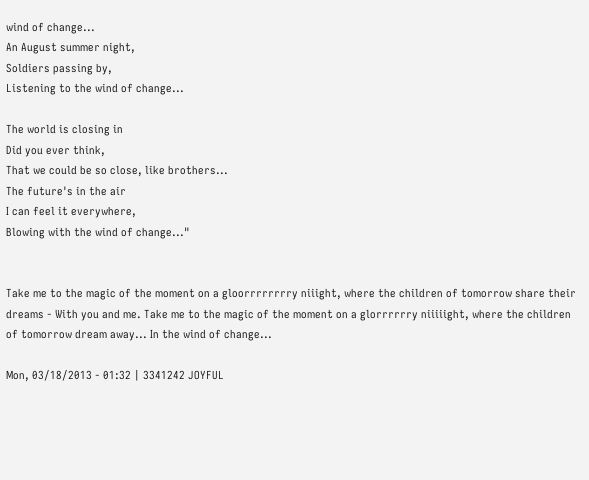wind of change...
An August summer night,
Soldiers passing by,
Listening to the wind of change...

The world is closing in
Did you ever think,
That we could be so close, like brothers...
The future's in the air
I can feel it everywhere,
Blowing with the wind of change..."


Take me to the magic of the moment on a gloorrrrrrrry niiight, where the children of tomorrow share their dreams - With you and me. Take me to the magic of the moment on a glorrrrrry niiiiight, where the children of tomorrow dream away... In the wind of change...

Mon, 03/18/2013 - 01:32 | 3341242 JOYFUL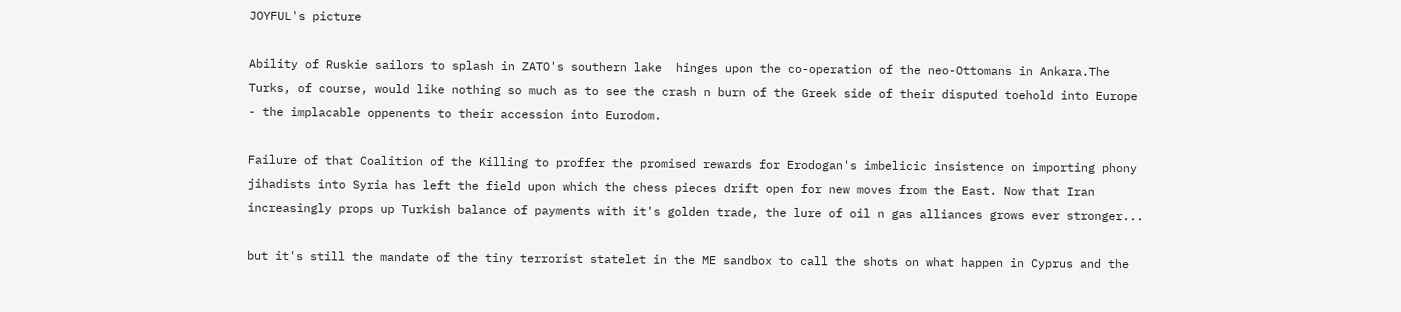JOYFUL's picture

Ability of Ruskie sailors to splash in ZATO's southern lake  hinges upon the co-operation of the neo-Ottomans in Ankara.The Turks, of course, would like nothing so much as to see the crash n burn of the Greek side of their disputed toehold into Europe - the implacable oppenents to their accession into Eurodom.

Failure of that Coalition of the Killing to proffer the promised rewards for Erodogan's imbelicic insistence on importing phony jihadists into Syria has left the field upon which the chess pieces drift open for new moves from the East. Now that Iran increasingly props up Turkish balance of payments with it's golden trade, the lure of oil n gas alliances grows ever stronger...

but it's still the mandate of the tiny terrorist statelet in the ME sandbox to call the shots on what happen in Cyprus and the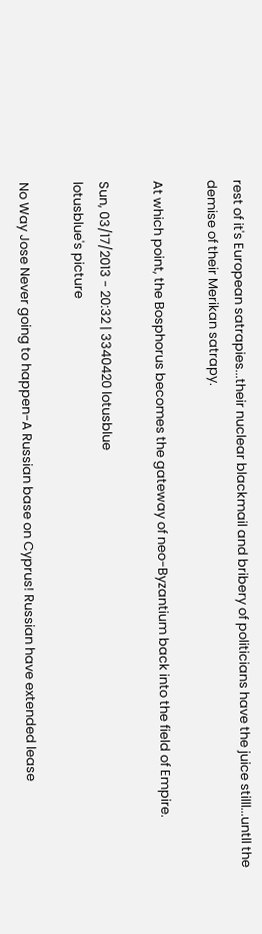rest of it's European satrapies...their nuclear blackmail and bribery of politicians have the juice stilll...untll the demise of their Merikan satrapy.

At which point, the Bosphorus becomes the gateway of neo-Byzantium back into the field of Empire.

Sun, 03/17/2013 - 20:32 | 3340420 lotusblue
lotusblue's picture

No Way Jose Never going to happen-A Russian base on Cyprus! Russian have extended lease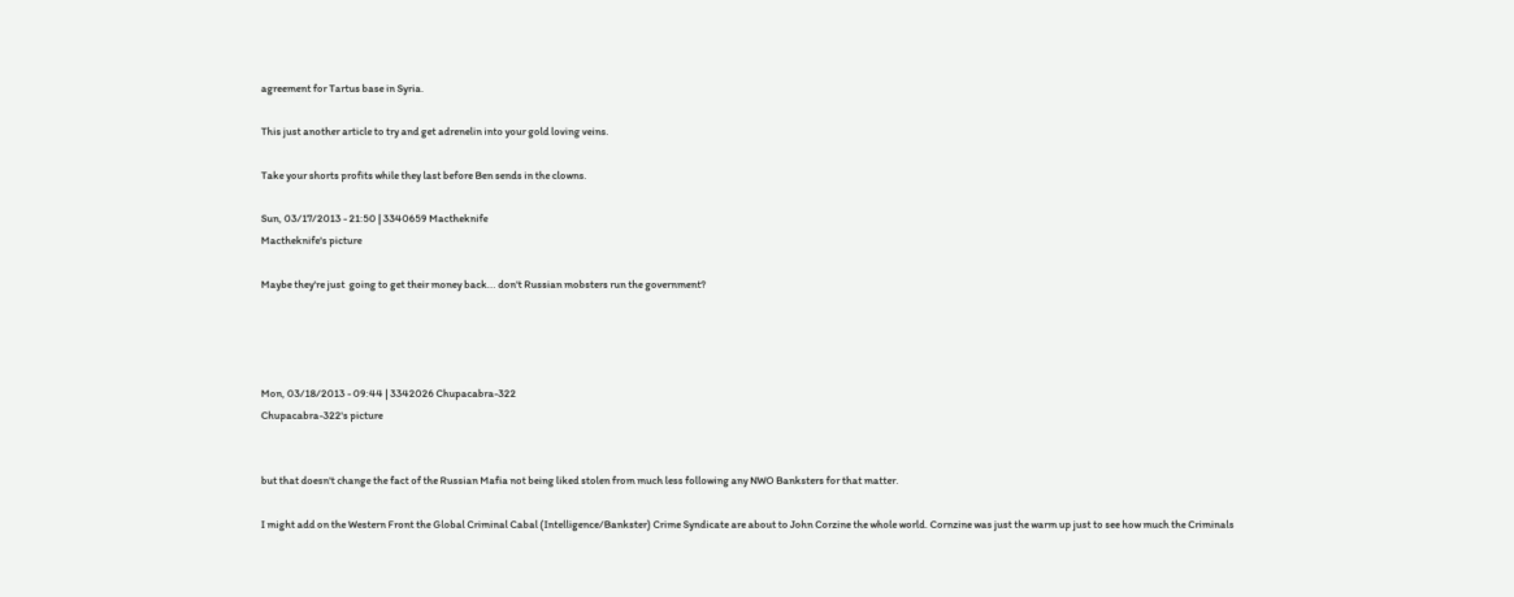agreement for Tartus base in Syria.

This just another article to try and get adrenelin into your gold loving veins.

Take your shorts profits while they last before Ben sends in the clowns.

Sun, 03/17/2013 - 21:50 | 3340659 Mactheknife
Mactheknife's picture

Maybe they're just  going to get their money back... don't Russian mobsters run the government?




Mon, 03/18/2013 - 09:44 | 3342026 Chupacabra-322
Chupacabra-322's picture


but that doesn't change the fact of the Russian Mafia not being liked stolen from much less following any NWO Banksters for that matter.

I might add on the Western Front the Global Criminal Cabal (Intelligence/Bankster) Crime Syndicate are about to John Corzine the whole world. Cornzine was just the warm up just to see how much the Criminals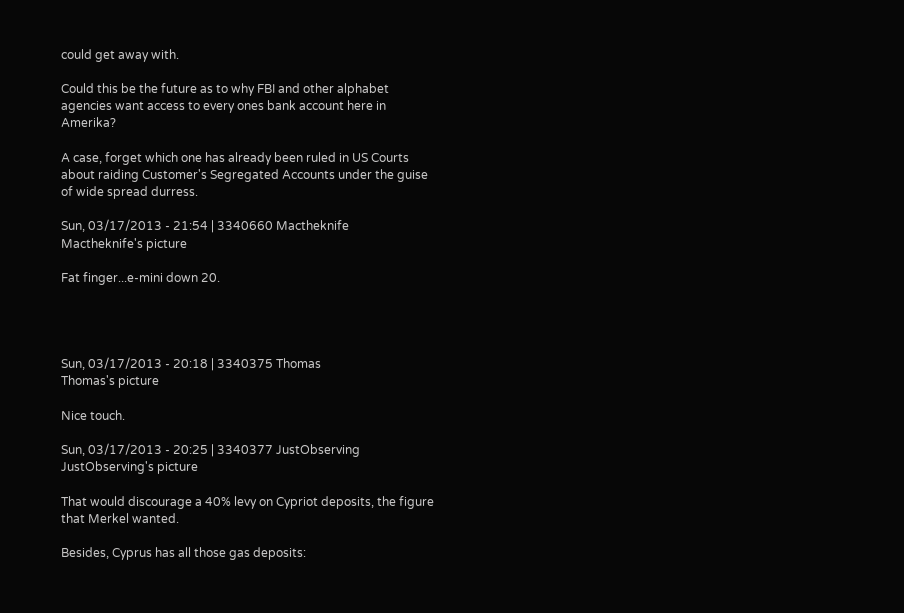could get away with.

Could this be the future as to why FBI and other alphabet agencies want access to every ones bank account here in Amerika?

A case, forget which one has already been ruled in US Courts about raiding Customer's Segregated Accounts under the guise of wide spread durress.

Sun, 03/17/2013 - 21:54 | 3340660 Mactheknife
Mactheknife's picture

Fat finger...e-mini down 20.




Sun, 03/17/2013 - 20:18 | 3340375 Thomas
Thomas's picture

Nice touch.

Sun, 03/17/2013 - 20:25 | 3340377 JustObserving
JustObserving's picture

That would discourage a 40% levy on Cypriot deposits, the figure that Merkel wanted.

Besides, Cyprus has all those gas deposits: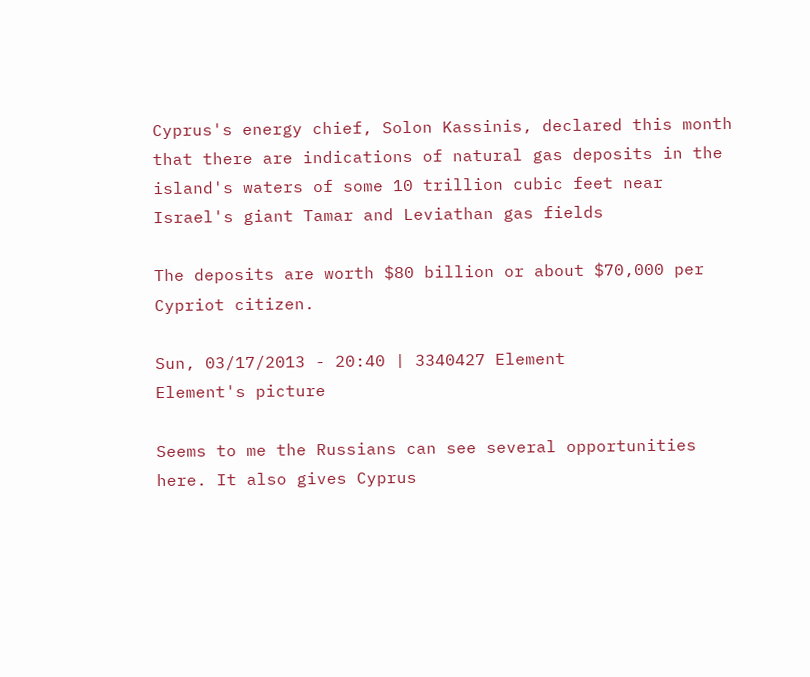Cyprus's energy chief, Solon Kassinis, declared this month that there are indications of natural gas deposits in the island's waters of some 10 trillion cubic feet near Israel's giant Tamar and Leviathan gas fields

The deposits are worth $80 billion or about $70,000 per Cypriot citizen.

Sun, 03/17/2013 - 20:40 | 3340427 Element
Element's picture

Seems to me the Russians can see several opportunities here. It also gives Cyprus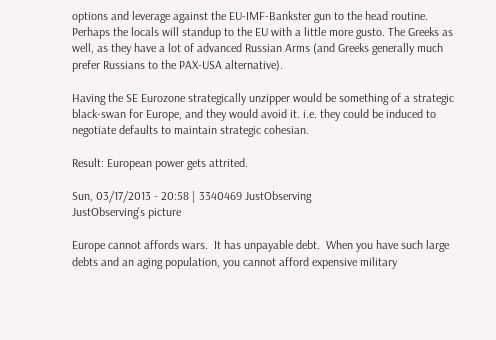options and leverage against the EU-IMF-Bankster gun to the head routine. Perhaps the locals will standup to the EU with a little more gusto. The Greeks as well, as they have a lot of advanced Russian Arms (and Greeks generally much prefer Russians to the PAX-USA alternative).

Having the SE Eurozone strategically unzipper would be something of a strategic black-swan for Europe, and they would avoid it. i.e. they could be induced to negotiate defaults to maintain strategic cohesian.

Result: European power gets attrited.

Sun, 03/17/2013 - 20:58 | 3340469 JustObserving
JustObserving's picture

Europe cannot affords wars.  It has unpayable debt.  When you have such large debts and an aging population, you cannot afford expensive military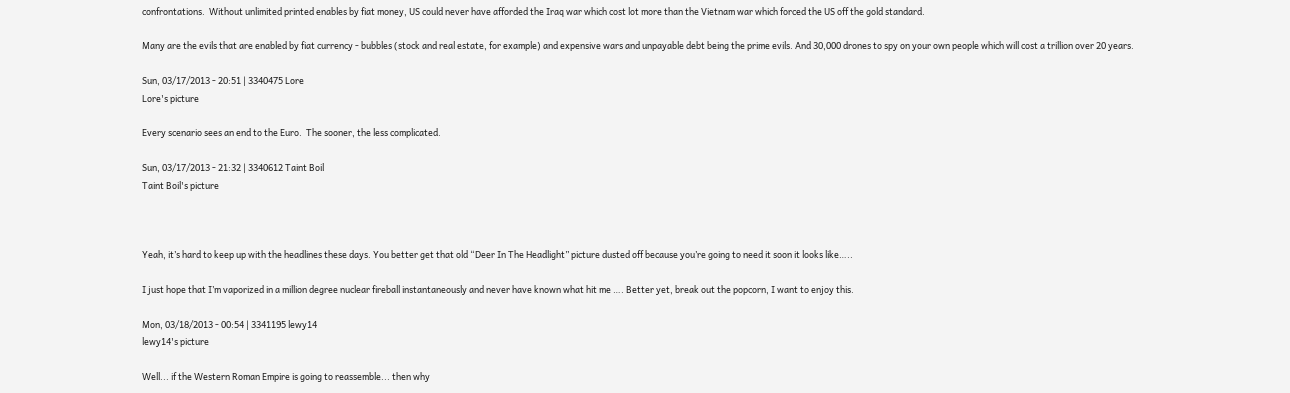confrontations.  Without unlimited printed enables by fiat money, US could never have afforded the Iraq war which cost lot more than the Vietnam war which forced the US off the gold standard.

Many are the evils that are enabled by fiat currency - bubbles (stock and real estate, for example) and expensive wars and unpayable debt being the prime evils. And 30,000 drones to spy on your own people which will cost a trillion over 20 years.

Sun, 03/17/2013 - 20:51 | 3340475 Lore
Lore's picture

Every scenario sees an end to the Euro.  The sooner, the less complicated.

Sun, 03/17/2013 - 21:32 | 3340612 Taint Boil
Taint Boil's picture



Yeah, it’s hard to keep up with the headlines these days. You better get that old “Deer In The Headlight” picture dusted off because you’re going to need it soon it looks like…..

I just hope that I’m vaporized in a million degree nuclear fireball instantaneously and never have known what hit me …. Better yet, break out the popcorn, I want to enjoy this.

Mon, 03/18/2013 - 00:54 | 3341195 lewy14
lewy14's picture

Well... if the Western Roman Empire is going to reassemble... then why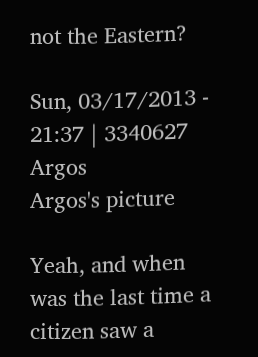not the Eastern?

Sun, 03/17/2013 - 21:37 | 3340627 Argos
Argos's picture

Yeah, and when was the last time a citizen saw a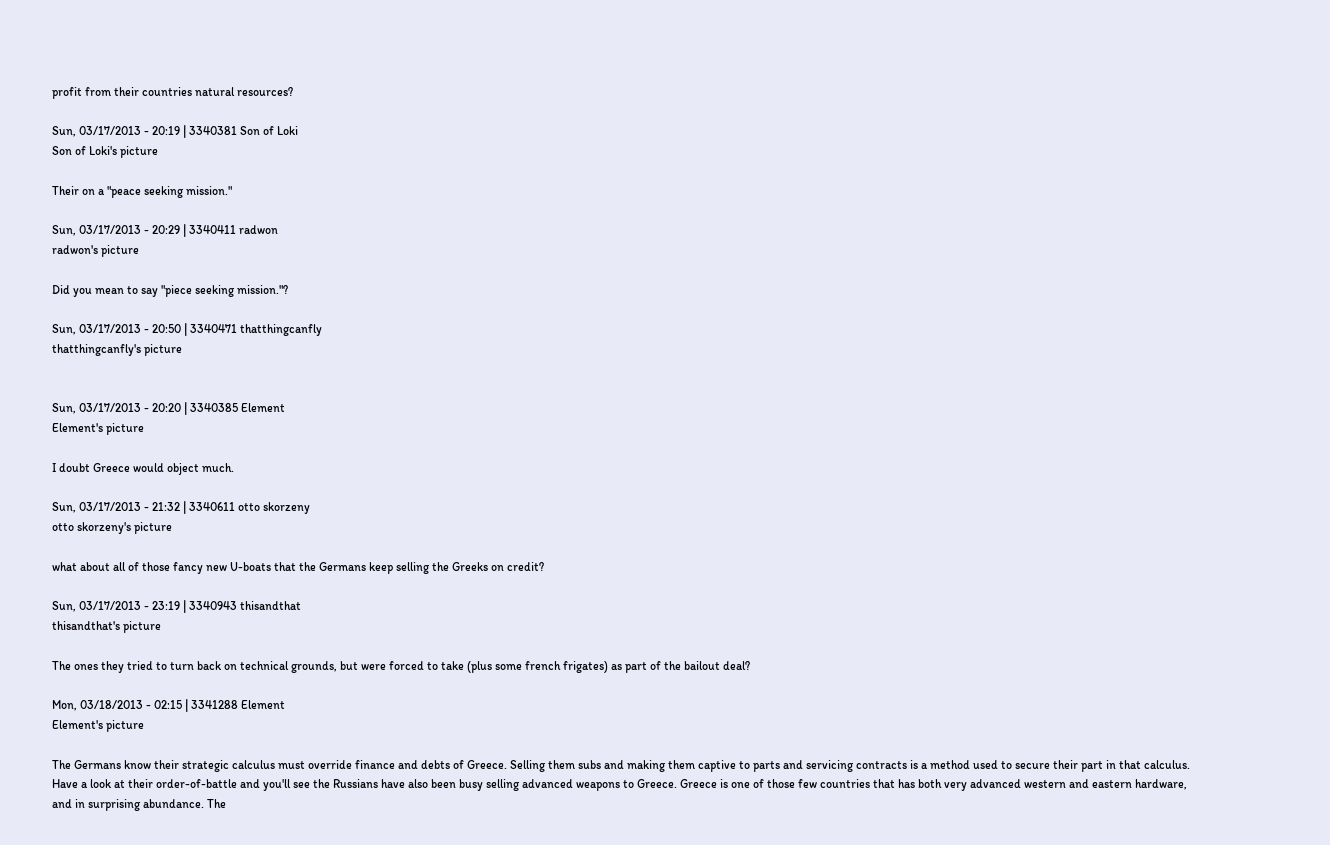profit from their countries natural resources?

Sun, 03/17/2013 - 20:19 | 3340381 Son of Loki
Son of Loki's picture

Their on a "peace seeking mission."

Sun, 03/17/2013 - 20:29 | 3340411 radwon
radwon's picture

Did you mean to say "piece seeking mission."?

Sun, 03/17/2013 - 20:50 | 3340471 thatthingcanfly
thatthingcanfly's picture


Sun, 03/17/2013 - 20:20 | 3340385 Element
Element's picture

I doubt Greece would object much.

Sun, 03/17/2013 - 21:32 | 3340611 otto skorzeny
otto skorzeny's picture

what about all of those fancy new U-boats that the Germans keep selling the Greeks on credit?

Sun, 03/17/2013 - 23:19 | 3340943 thisandthat
thisandthat's picture

The ones they tried to turn back on technical grounds, but were forced to take (plus some french frigates) as part of the bailout deal?

Mon, 03/18/2013 - 02:15 | 3341288 Element
Element's picture

The Germans know their strategic calculus must override finance and debts of Greece. Selling them subs and making them captive to parts and servicing contracts is a method used to secure their part in that calculus. Have a look at their order-of-battle and you'll see the Russians have also been busy selling advanced weapons to Greece. Greece is one of those few countries that has both very advanced western and eastern hardware, and in surprising abundance. The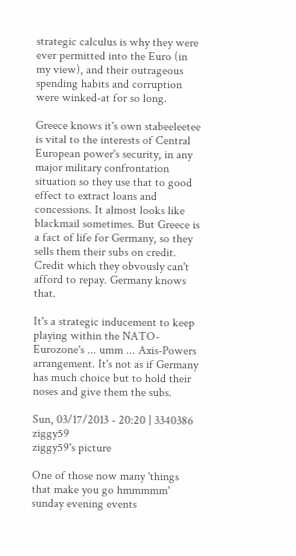strategic calculus is why they were ever permitted into the Euro (in my view), and their outrageous spending habits and corruption were winked-at for so long.

Greece knows it's own stabeeleetee is vital to the interests of Central European power's security, in any major military confrontation situation so they use that to good effect to extract loans and concessions. It almost looks like blackmail sometimes. But Greece is a fact of life for Germany, so they sells them their subs on credit. Credit which they obvously can't afford to repay. Germany knows that.

It's a strategic inducement to keep playing within the NATO-Eurozone's ... umm ... Axis-Powers arrangement. It's not as if Germany has much choice but to hold their noses and give them the subs.

Sun, 03/17/2013 - 20:20 | 3340386 ziggy59
ziggy59's picture

One of those now many 'things that make you go hmmmmm' sunday evening events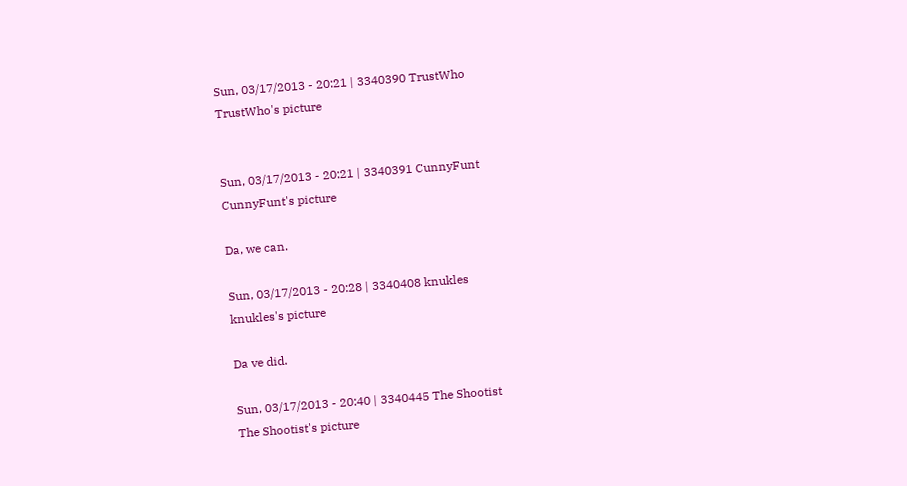Sun, 03/17/2013 - 20:21 | 3340390 TrustWho
TrustWho's picture


Sun, 03/17/2013 - 20:21 | 3340391 CunnyFunt
CunnyFunt's picture

Da, we can.

Sun, 03/17/2013 - 20:28 | 3340408 knukles
knukles's picture

Da ve did.

Sun, 03/17/2013 - 20:40 | 3340445 The Shootist
The Shootist's picture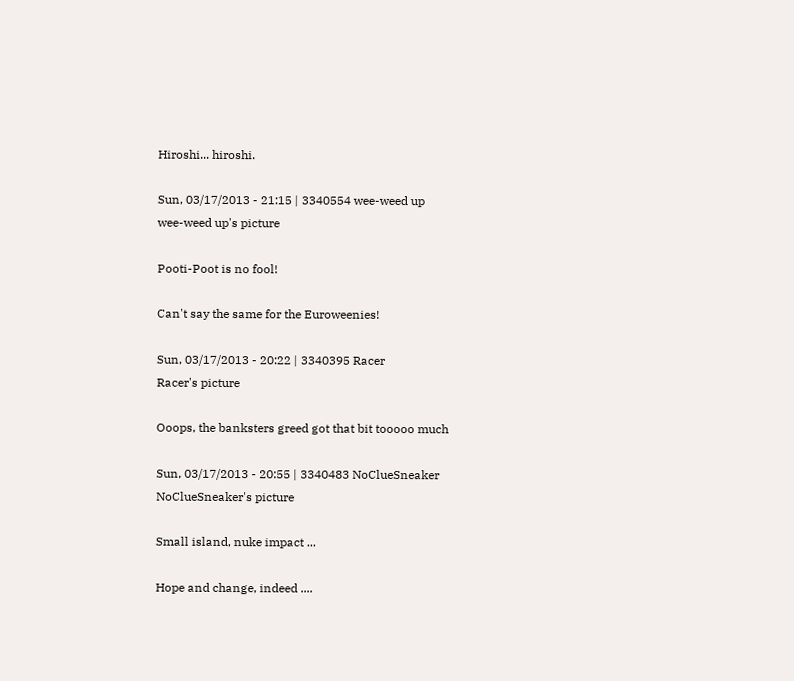Hiroshi... hiroshi.

Sun, 03/17/2013 - 21:15 | 3340554 wee-weed up
wee-weed up's picture

Pooti-Poot is no fool!

Can't say the same for the Euroweenies!

Sun, 03/17/2013 - 20:22 | 3340395 Racer
Racer's picture

Ooops, the banksters greed got that bit tooooo much

Sun, 03/17/2013 - 20:55 | 3340483 NoClueSneaker
NoClueSneaker's picture

Small island, nuke impact ...

Hope and change, indeed ....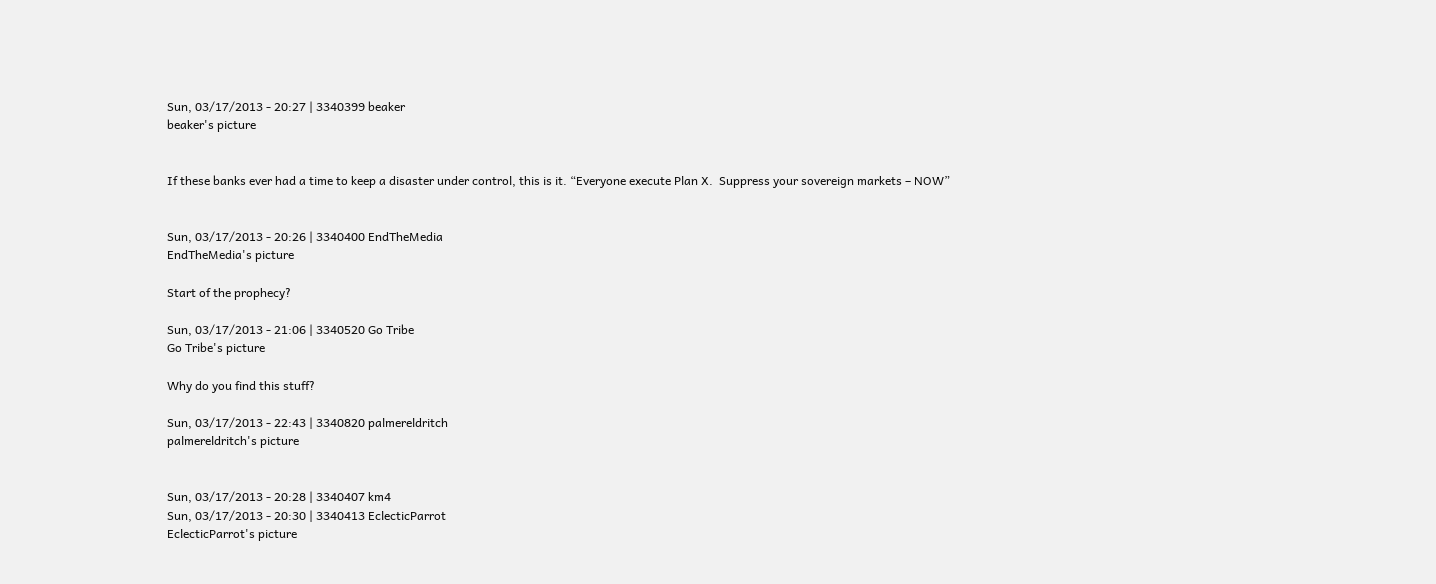Sun, 03/17/2013 - 20:27 | 3340399 beaker
beaker's picture


If these banks ever had a time to keep a disaster under control, this is it. “Everyone execute Plan X.  Suppress your sovereign markets – NOW”


Sun, 03/17/2013 - 20:26 | 3340400 EndTheMedia
EndTheMedia's picture

Start of the prophecy?

Sun, 03/17/2013 - 21:06 | 3340520 Go Tribe
Go Tribe's picture

Why do you find this stuff?

Sun, 03/17/2013 - 22:43 | 3340820 palmereldritch
palmereldritch's picture


Sun, 03/17/2013 - 20:28 | 3340407 km4
Sun, 03/17/2013 - 20:30 | 3340413 EclecticParrot
EclecticParrot's picture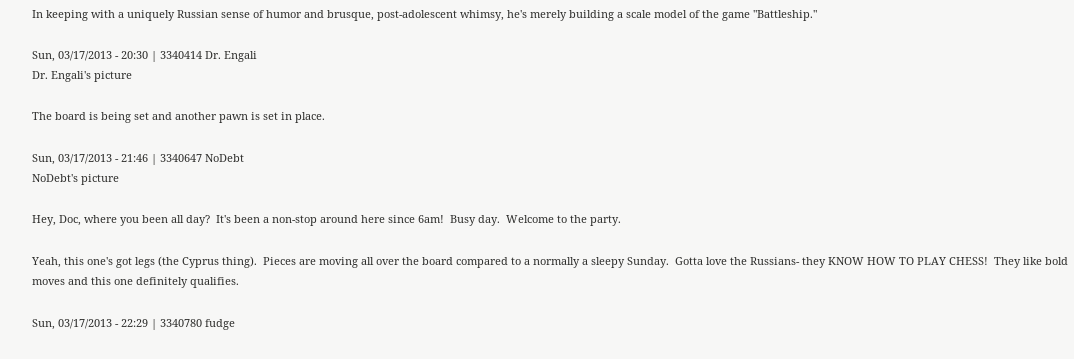In keeping with a uniquely Russian sense of humor and brusque, post-adolescent whimsy, he's merely building a scale model of the game "Battleship."

Sun, 03/17/2013 - 20:30 | 3340414 Dr. Engali
Dr. Engali's picture

The board is being set and another pawn is set in place.

Sun, 03/17/2013 - 21:46 | 3340647 NoDebt
NoDebt's picture

Hey, Doc, where you been all day?  It's been a non-stop around here since 6am!  Busy day.  Welcome to the party.

Yeah, this one's got legs (the Cyprus thing).  Pieces are moving all over the board compared to a normally a sleepy Sunday.  Gotta love the Russians- they KNOW HOW TO PLAY CHESS!  They like bold moves and this one definitely qualifies.

Sun, 03/17/2013 - 22:29 | 3340780 fudge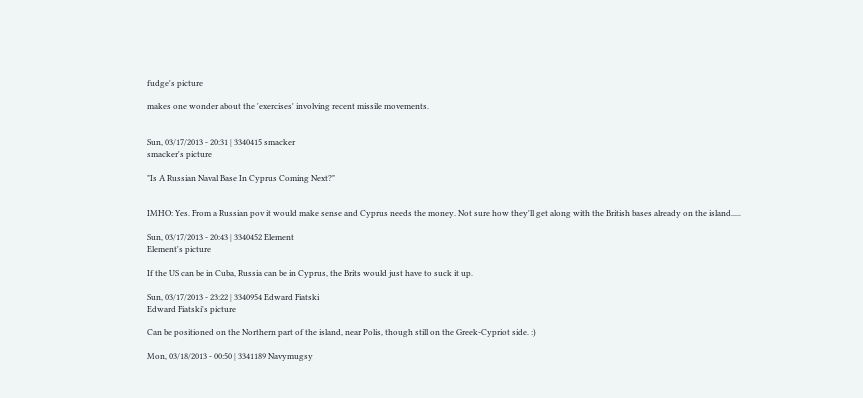fudge's picture

makes one wonder about the 'exercises' involving recent missile movements.


Sun, 03/17/2013 - 20:31 | 3340415 smacker
smacker's picture

"Is A Russian Naval Base In Cyprus Coming Next?"


IMHO: Yes. From a Russian pov it would make sense and Cyprus needs the money. Not sure how they'll get along with the British bases already on the island.....

Sun, 03/17/2013 - 20:43 | 3340452 Element
Element's picture

If the US can be in Cuba, Russia can be in Cyprus, the Brits would just have to suck it up.

Sun, 03/17/2013 - 23:22 | 3340954 Edward Fiatski
Edward Fiatski's picture

Can be positioned on the Northern part of the island, near Polis, though still on the Greek-Cypriot side. :)

Mon, 03/18/2013 - 00:50 | 3341189 Navymugsy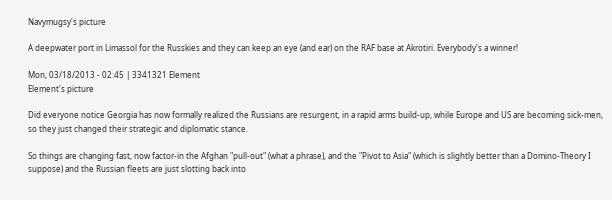Navymugsy's picture

A deepwater port in Limassol for the Russkies and they can keep an eye (and ear) on the RAF base at Akrotiri. Everybody's a winner!

Mon, 03/18/2013 - 02:45 | 3341321 Element
Element's picture

Did everyone notice Georgia has now formally realized the Russians are resurgent, in a rapid arms build-up, while Europe and US are becoming sick-men, so they just changed their strategic and diplomatic stance.

So things are changing fast, now factor-in the Afghan "pull-out" (what a phrase), and the "Pivot to Asia" (which is slightly better than a Domino-Theory I suppose) and the Russian fleets are just slotting back into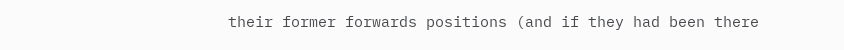their former forwards positions (and if they had been there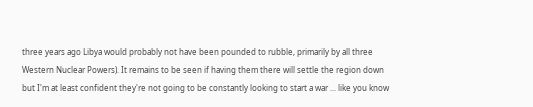three years ago Libya would probably not have been pounded to rubble, primarily by all three Western Nuclear Powers). It remains to be seen if having them there will settle the region down but I'm at least confident they're not going to be constantly looking to start a war ... like you know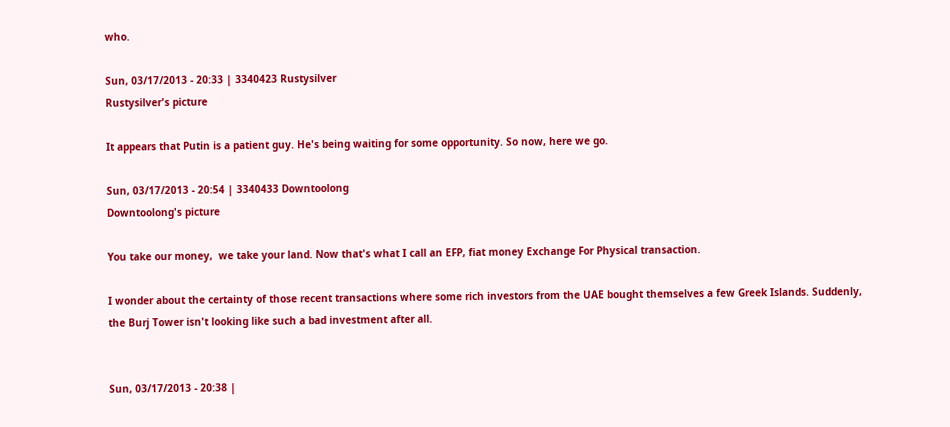who.

Sun, 03/17/2013 - 20:33 | 3340423 Rustysilver
Rustysilver's picture

It appears that Putin is a patient guy. He's being waiting for some opportunity. So now, here we go.

Sun, 03/17/2013 - 20:54 | 3340433 Downtoolong
Downtoolong's picture

You take our money,  we take your land. Now that's what I call an EFP, fiat money Exchange For Physical transaction.

I wonder about the certainty of those recent transactions where some rich investors from the UAE bought themselves a few Greek Islands. Suddenly,  the Burj Tower isn't looking like such a bad investment after all.


Sun, 03/17/2013 - 20:38 |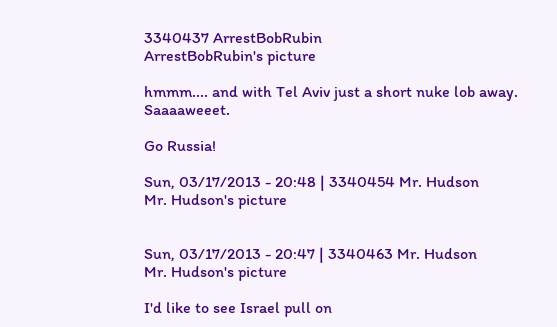3340437 ArrestBobRubin
ArrestBobRubin's picture

hmmm.... and with Tel Aviv just a short nuke lob away. Saaaaweeet.

Go Russia!

Sun, 03/17/2013 - 20:48 | 3340454 Mr. Hudson
Mr. Hudson's picture


Sun, 03/17/2013 - 20:47 | 3340463 Mr. Hudson
Mr. Hudson's picture

I'd like to see Israel pull on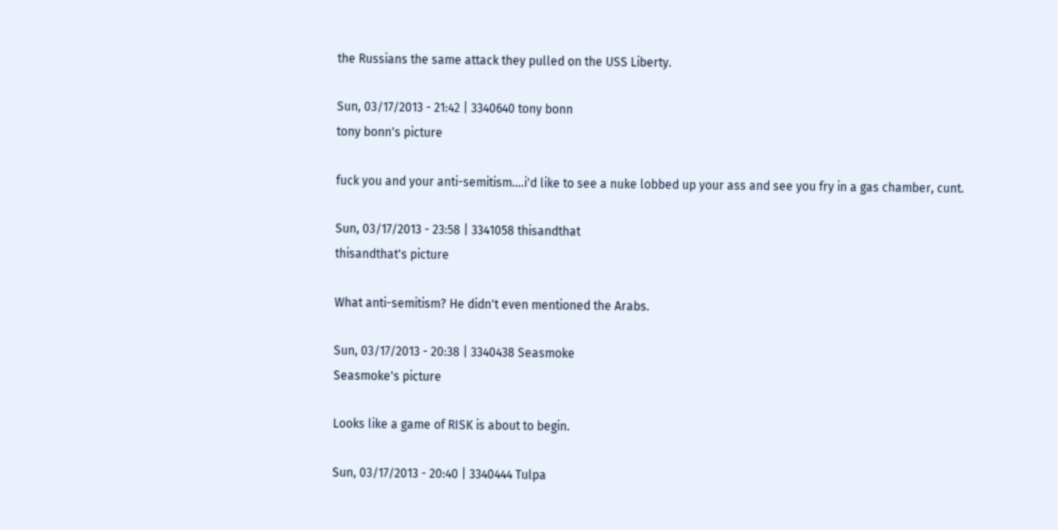the Russians the same attack they pulled on the USS Liberty.

Sun, 03/17/2013 - 21:42 | 3340640 tony bonn
tony bonn's picture

fuck you and your anti-semitism....i'd like to see a nuke lobbed up your ass and see you fry in a gas chamber, cunt.

Sun, 03/17/2013 - 23:58 | 3341058 thisandthat
thisandthat's picture

What anti-semitism? He didn't even mentioned the Arabs.

Sun, 03/17/2013 - 20:38 | 3340438 Seasmoke
Seasmoke's picture

Looks like a game of RISK is about to begin.

Sun, 03/17/2013 - 20:40 | 3340444 Tulpa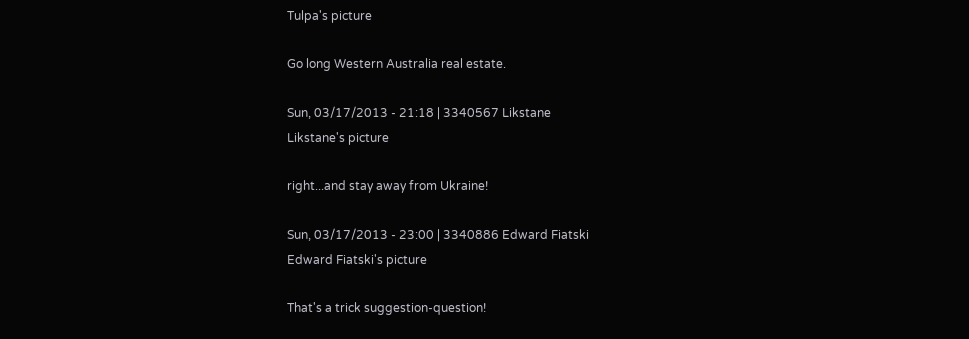Tulpa's picture

Go long Western Australia real estate.

Sun, 03/17/2013 - 21:18 | 3340567 Likstane
Likstane's picture

right...and stay away from Ukraine!

Sun, 03/17/2013 - 23:00 | 3340886 Edward Fiatski
Edward Fiatski's picture

That's a trick suggestion-question!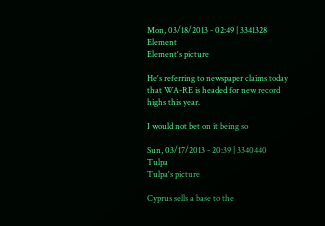Mon, 03/18/2013 - 02:49 | 3341328 Element
Element's picture

He's referring to newspaper claims today that WA-RE is headed for new record highs this year.

I would not bet on it being so

Sun, 03/17/2013 - 20:39 | 3340440 Tulpa
Tulpa's picture

Cyprus sells a base to the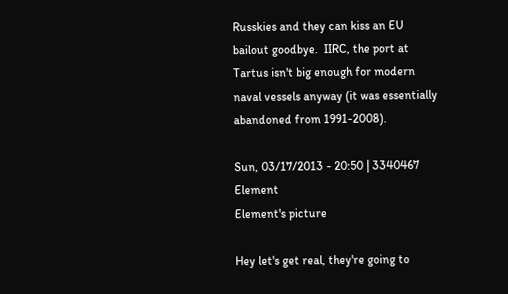Russkies and they can kiss an EU bailout goodbye.  IIRC, the port at Tartus isn't big enough for modern naval vessels anyway (it was essentially abandoned from 1991-2008).

Sun, 03/17/2013 - 20:50 | 3340467 Element
Element's picture

Hey let's get real, they're going to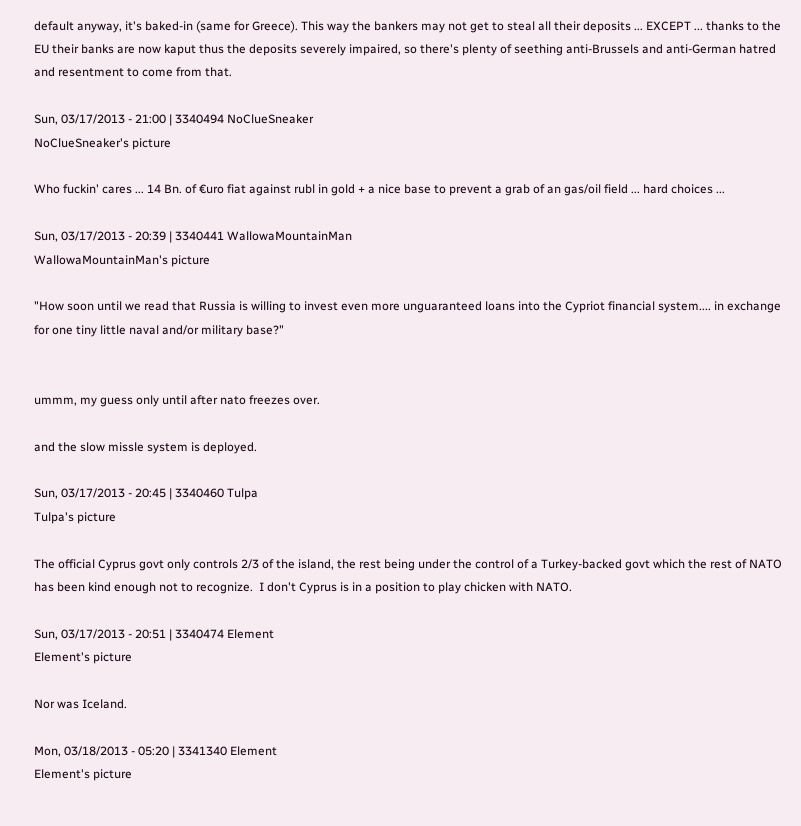default anyway, it's baked-in (same for Greece). This way the bankers may not get to steal all their deposits ... EXCEPT ... thanks to the EU their banks are now kaput thus the deposits severely impaired, so there's plenty of seething anti-Brussels and anti-German hatred and resentment to come from that.

Sun, 03/17/2013 - 21:00 | 3340494 NoClueSneaker
NoClueSneaker's picture

Who fuckin' cares ... 14 Bn. of €uro fiat against rubl in gold + a nice base to prevent a grab of an gas/oil field ... hard choices ...

Sun, 03/17/2013 - 20:39 | 3340441 WallowaMountainMan
WallowaMountainMan's picture

"How soon until we read that Russia is willing to invest even more unguaranteed loans into the Cypriot financial system.... in exchange for one tiny little naval and/or military base?"


ummm, my guess only until after nato freezes over.

and the slow missle system is deployed.

Sun, 03/17/2013 - 20:45 | 3340460 Tulpa
Tulpa's picture

The official Cyprus govt only controls 2/3 of the island, the rest being under the control of a Turkey-backed govt which the rest of NATO has been kind enough not to recognize.  I don't Cyprus is in a position to play chicken with NATO.

Sun, 03/17/2013 - 20:51 | 3340474 Element
Element's picture

Nor was Iceland.

Mon, 03/18/2013 - 05:20 | 3341340 Element
Element's picture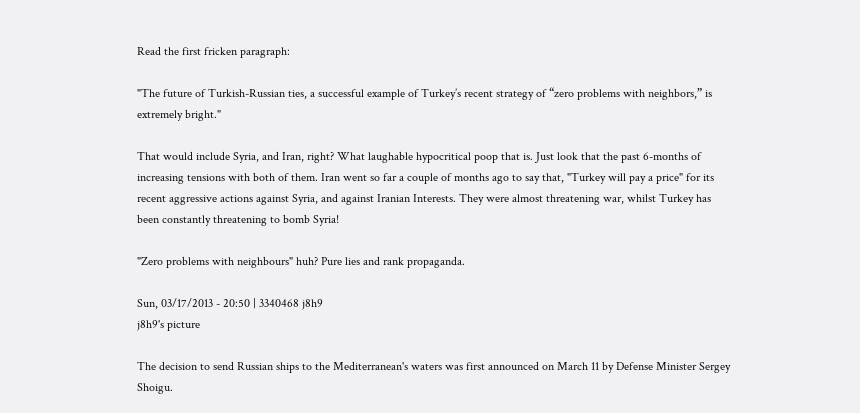Read the first fricken paragraph:

"The future of Turkish-Russian ties, a successful example of Turkey’s recent strategy of “zero problems with neighbors,” is extremely bright."

That would include Syria, and Iran, right? What laughable hypocritical poop that is. Just look that the past 6-months of increasing tensions with both of them. Iran went so far a couple of months ago to say that, "Turkey will pay a price" for its recent aggressive actions against Syria, and against Iranian Interests. They were almost threatening war, whilst Turkey has been constantly threatening to bomb Syria!

"Zero problems with neighbours" huh? Pure lies and rank propaganda.

Sun, 03/17/2013 - 20:50 | 3340468 j8h9
j8h9's picture

The decision to send Russian ships to the Mediterranean's waters was first announced on March 11 by Defense Minister Sergey Shoigu.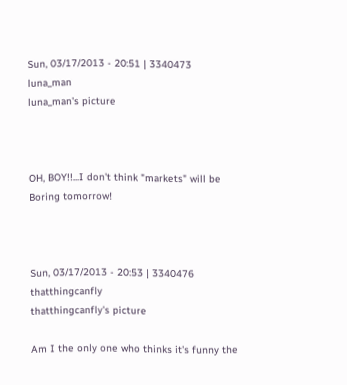Sun, 03/17/2013 - 20:51 | 3340473 luna_man
luna_man's picture



OH, BOY!!...I don't think "markets" will be Boring tomorrow!



Sun, 03/17/2013 - 20:53 | 3340476 thatthingcanfly
thatthingcanfly's picture

Am I the only one who thinks it's funny the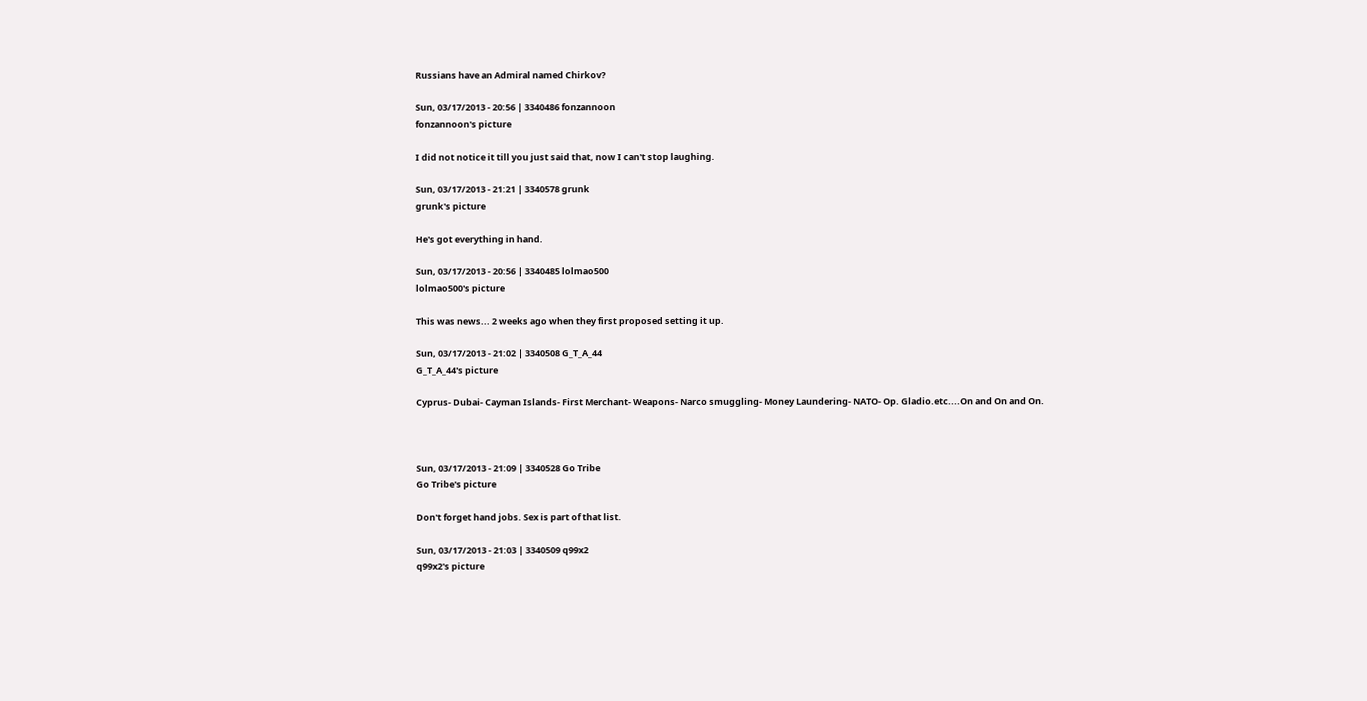Russians have an Admiral named Chirkov?

Sun, 03/17/2013 - 20:56 | 3340486 fonzannoon
fonzannoon's picture

I did not notice it till you just said that, now I can't stop laughing.

Sun, 03/17/2013 - 21:21 | 3340578 grunk
grunk's picture

He's got everything in hand.

Sun, 03/17/2013 - 20:56 | 3340485 lolmao500
lolmao500's picture

This was news... 2 weeks ago when they first proposed setting it up.

Sun, 03/17/2013 - 21:02 | 3340508 G_T_A_44
G_T_A_44's picture

Cyprus- Dubai- Cayman Islands- First Merchant- Weapons- Narco smuggling- Money Laundering- NATO- Op. Gladio.etc....On and On and On.



Sun, 03/17/2013 - 21:09 | 3340528 Go Tribe
Go Tribe's picture

Don't forget hand jobs. Sex is part of that list.

Sun, 03/17/2013 - 21:03 | 3340509 q99x2
q99x2's picture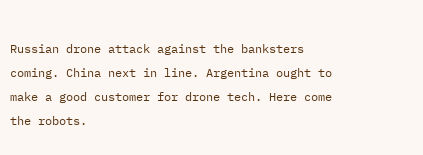Russian drone attack against the banksters coming. China next in line. Argentina ought to make a good customer for drone tech. Here come the robots.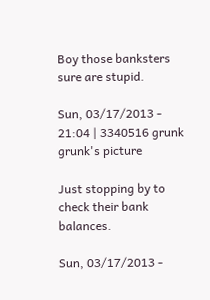Boy those banksters sure are stupid.

Sun, 03/17/2013 - 21:04 | 3340516 grunk
grunk's picture

Just stopping by to check their bank balances.

Sun, 03/17/2013 -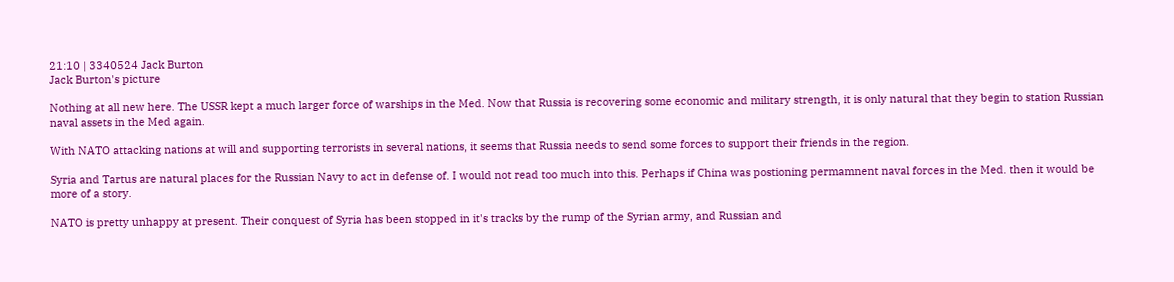21:10 | 3340524 Jack Burton
Jack Burton's picture

Nothing at all new here. The USSR kept a much larger force of warships in the Med. Now that Russia is recovering some economic and military strength, it is only natural that they begin to station Russian naval assets in the Med again.

With NATO attacking nations at will and supporting terrorists in several nations, it seems that Russia needs to send some forces to support their friends in the region.

Syria and Tartus are natural places for the Russian Navy to act in defense of. I would not read too much into this. Perhaps if China was postioning permamnent naval forces in the Med. then it would be more of a story.

NATO is pretty unhappy at present. Their conquest of Syria has been stopped in it's tracks by the rump of the Syrian army, and Russian and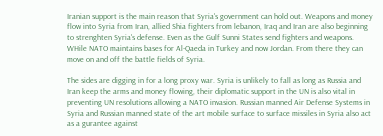Iranian support is the main reason that Syria's government can hold out. Weapons and money flow into Syria from Iran, allied Shia fighters from lebanon, Iraq and Iran are also beginning to strenghten Syria's defense. Even as the Gulf Sunni States send fighters and weapons. WHile NATO maintains bases for Al-Qaeda in Turkey and now Jordan. From there they can move on and off the battle fields of Syria.

The sides are digging in for a long proxy war. Syria is unlikely to fall as long as Russia and Iran keep the arms and money flowing, their diplomatic support in the UN is also vital in preventing UN resolutions allowing a NATO invasion. Russian manned Air Defense Systems in Syria and Russian manned state of the art mobile surface to surface missiles in Syria also act as a gurantee against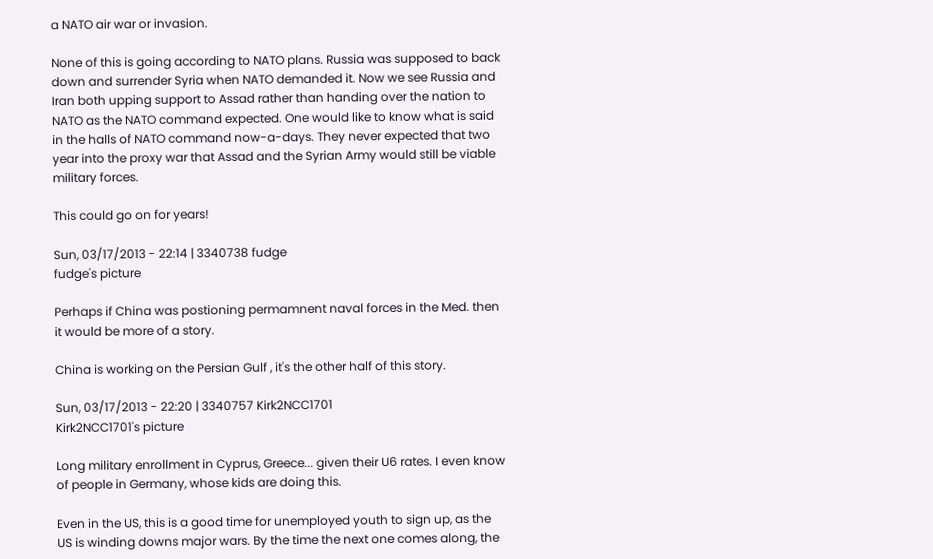a NATO air war or invasion.

None of this is going according to NATO plans. Russia was supposed to back down and surrender Syria when NATO demanded it. Now we see Russia and Iran both upping support to Assad rather than handing over the nation to NATO as the NATO command expected. One would like to know what is said in the halls of NATO command now-a-days. They never expected that two year into the proxy war that Assad and the Syrian Army would still be viable military forces.

This could go on for years!

Sun, 03/17/2013 - 22:14 | 3340738 fudge
fudge's picture

Perhaps if China was postioning permamnent naval forces in the Med. then it would be more of a story.

China is working on the Persian Gulf , it's the other half of this story.

Sun, 03/17/2013 - 22:20 | 3340757 Kirk2NCC1701
Kirk2NCC1701's picture

Long military enrollment in Cyprus, Greece... given their U6 rates. I even know of people in Germany, whose kids are doing this.

Even in the US, this is a good time for unemployed youth to sign up, as the US is winding downs major wars. By the time the next one comes along, the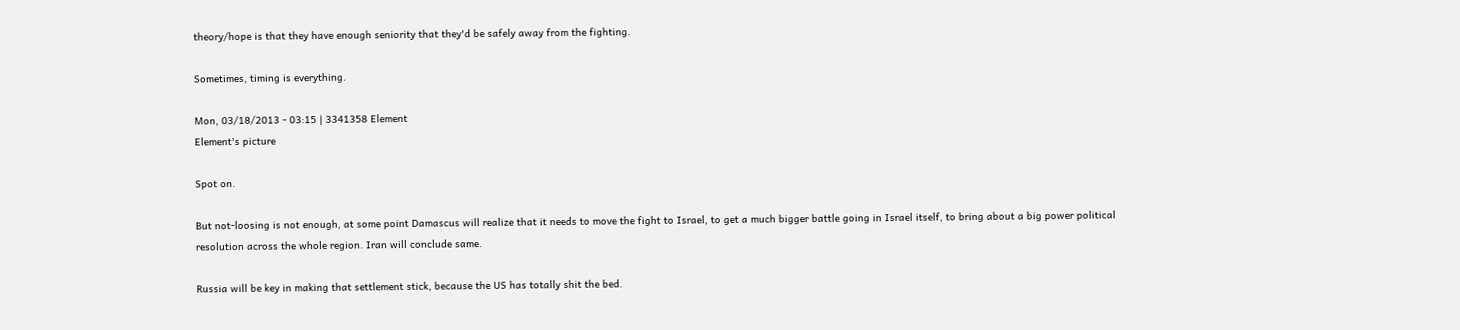theory/hope is that they have enough seniority that they'd be safely away from the fighting.

Sometimes, timing is everything.

Mon, 03/18/2013 - 03:15 | 3341358 Element
Element's picture

Spot on.

But not-loosing is not enough, at some point Damascus will realize that it needs to move the fight to Israel, to get a much bigger battle going in Israel itself, to bring about a big power political resolution across the whole region. Iran will conclude same.

Russia will be key in making that settlement stick, because the US has totally shit the bed.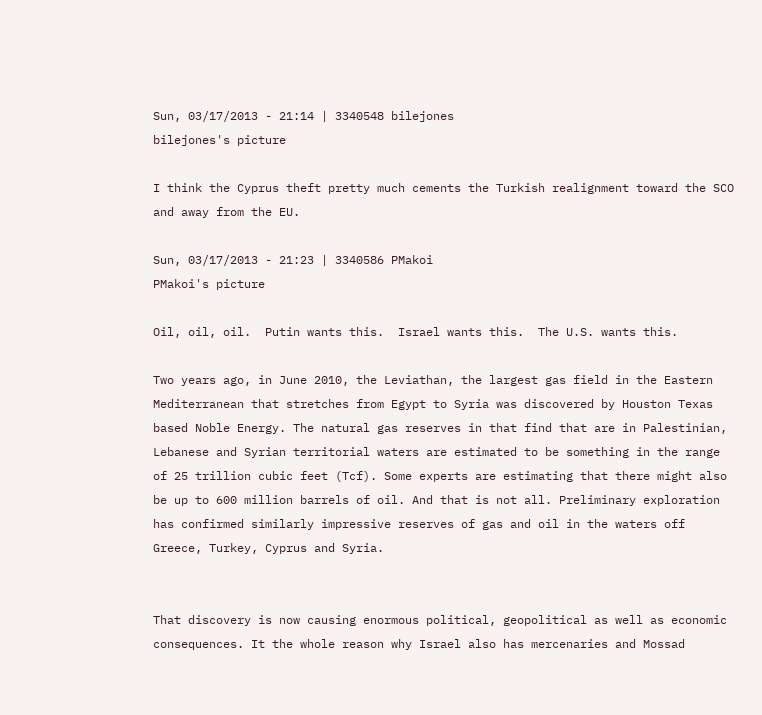Sun, 03/17/2013 - 21:14 | 3340548 bilejones
bilejones's picture

I think the Cyprus theft pretty much cements the Turkish realignment toward the SCO and away from the EU.

Sun, 03/17/2013 - 21:23 | 3340586 PMakoi
PMakoi's picture

Oil, oil, oil.  Putin wants this.  Israel wants this.  The U.S. wants this.

Two years ago, in June 2010, the Leviathan, the largest gas field in the Eastern Mediterranean that stretches from Egypt to Syria was discovered by Houston Texas based Noble Energy. The natural gas reserves in that find that are in Palestinian, Lebanese and Syrian territorial waters are estimated to be something in the range of 25 trillion cubic feet (Tcf). Some experts are estimating that there might also be up to 600 million barrels of oil. And that is not all. Preliminary exploration has confirmed similarly impressive reserves of gas and oil in the waters off Greece, Turkey, Cyprus and Syria.


That discovery is now causing enormous political, geopolitical as well as economic consequences. It the whole reason why Israel also has mercenaries and Mossad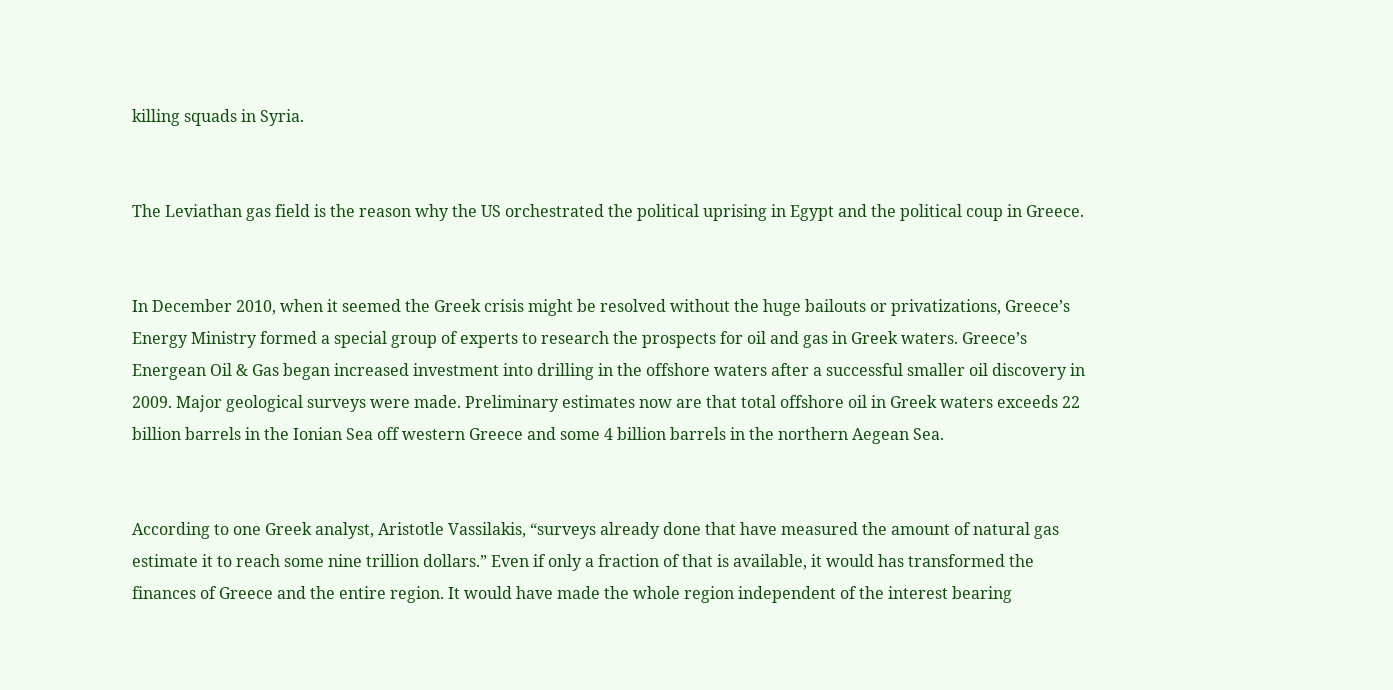killing squads in Syria.


The Leviathan gas field is the reason why the US orchestrated the political uprising in Egypt and the political coup in Greece.


In December 2010, when it seemed the Greek crisis might be resolved without the huge bailouts or privatizations, Greece’s Energy Ministry formed a special group of experts to research the prospects for oil and gas in Greek waters. Greece’s Energean Oil & Gas began increased investment into drilling in the offshore waters after a successful smaller oil discovery in 2009. Major geological surveys were made. Preliminary estimates now are that total offshore oil in Greek waters exceeds 22 billion barrels in the Ionian Sea off western Greece and some 4 billion barrels in the northern Aegean Sea.


According to one Greek analyst, Aristotle Vassilakis, “surveys already done that have measured the amount of natural gas estimate it to reach some nine trillion dollars.” Even if only a fraction of that is available, it would has transformed the finances of Greece and the entire region. It would have made the whole region independent of the interest bearing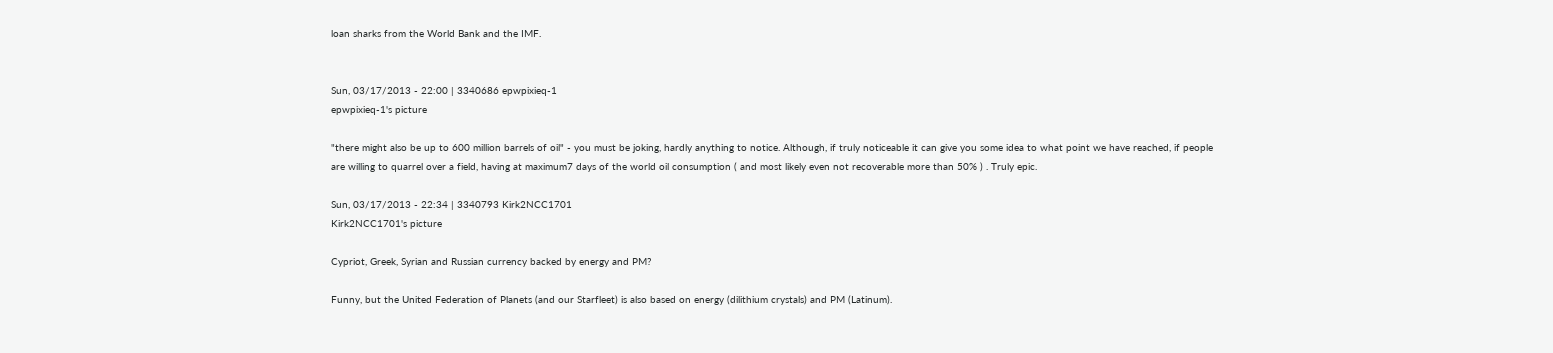loan sharks from the World Bank and the IMF.


Sun, 03/17/2013 - 22:00 | 3340686 epwpixieq-1
epwpixieq-1's picture

"there might also be up to 600 million barrels of oil" - you must be joking, hardly anything to notice. Although, if truly noticeable it can give you some idea to what point we have reached, if people are willing to quarrel over a field, having at maximum7 days of the world oil consumption ( and most likely even not recoverable more than 50% ) . Truly epic.

Sun, 03/17/2013 - 22:34 | 3340793 Kirk2NCC1701
Kirk2NCC1701's picture

Cypriot, Greek, Syrian and Russian currency backed by energy and PM?

Funny, but the United Federation of Planets (and our Starfleet) is also based on energy (dilithium crystals) and PM (Latinum).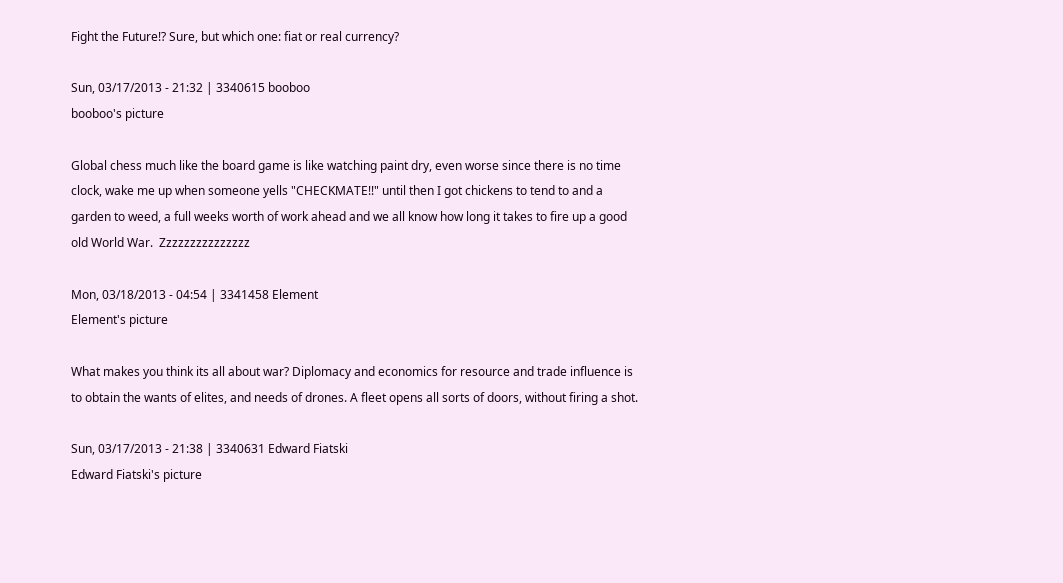Fight the Future!? Sure, but which one: fiat or real currency?

Sun, 03/17/2013 - 21:32 | 3340615 booboo
booboo's picture

Global chess much like the board game is like watching paint dry, even worse since there is no time clock, wake me up when someone yells "CHECKMATE!!" until then I got chickens to tend to and a garden to weed, a full weeks worth of work ahead and we all know how long it takes to fire up a good old World War.  Zzzzzzzzzzzzzzz

Mon, 03/18/2013 - 04:54 | 3341458 Element
Element's picture

What makes you think its all about war? Diplomacy and economics for resource and trade influence is to obtain the wants of elites, and needs of drones. A fleet opens all sorts of doors, without firing a shot.

Sun, 03/17/2013 - 21:38 | 3340631 Edward Fiatski
Edward Fiatski's picture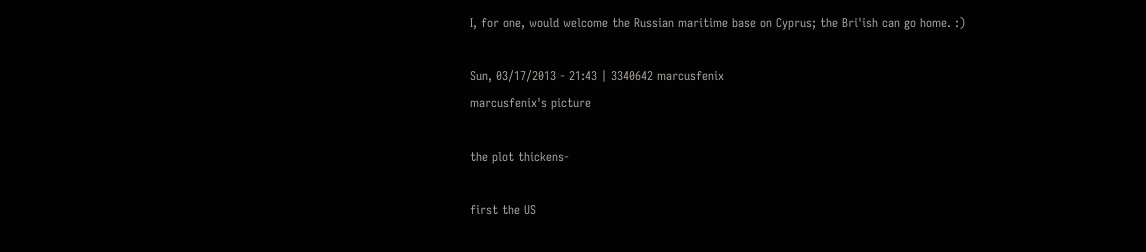I, for one, would welcome the Russian maritime base on Cyprus; the Bri'ish can go home. :)

Sun, 03/17/2013 - 21:43 | 3340642 marcusfenix
marcusfenix's picture

the plot thickens-

first the US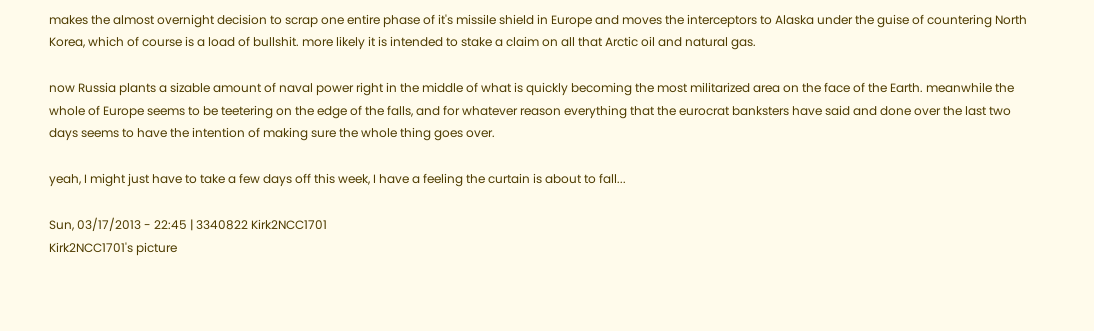makes the almost overnight decision to scrap one entire phase of it's missile shield in Europe and moves the interceptors to Alaska under the guise of countering North Korea, which of course is a load of bullshit. more likely it is intended to stake a claim on all that Arctic oil and natural gas.

now Russia plants a sizable amount of naval power right in the middle of what is quickly becoming the most militarized area on the face of the Earth. meanwhile the whole of Europe seems to be teetering on the edge of the falls, and for whatever reason everything that the eurocrat banksters have said and done over the last two days seems to have the intention of making sure the whole thing goes over.

yeah, I might just have to take a few days off this week, I have a feeling the curtain is about to fall...

Sun, 03/17/2013 - 22:45 | 3340822 Kirk2NCC1701
Kirk2NCC1701's picture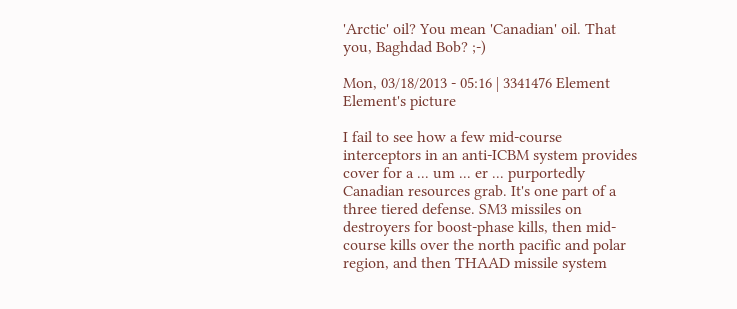'Arctic' oil? You mean 'Canadian' oil. That you, Baghdad Bob? ;-)

Mon, 03/18/2013 - 05:16 | 3341476 Element
Element's picture

I fail to see how a few mid-course interceptors in an anti-ICBM system provides cover for a ... um ... er ... purportedly Canadian resources grab. It's one part of a three tiered defense. SM3 missiles on destroyers for boost-phase kills, then mid-course kills over the north pacific and polar region, and then THAAD missile system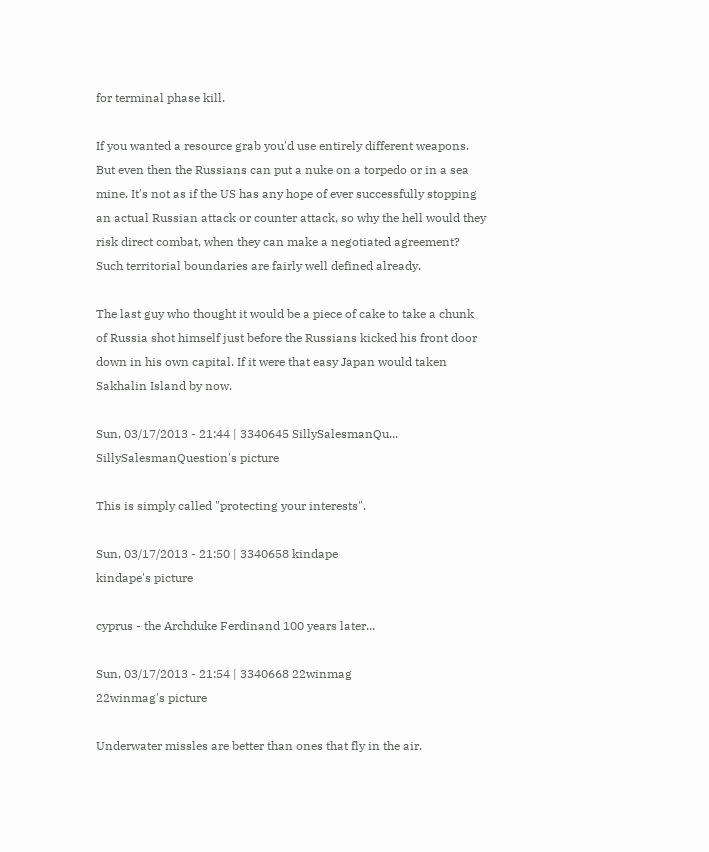for terminal phase kill.

If you wanted a resource grab you'd use entirely different weapons. But even then the Russians can put a nuke on a torpedo or in a sea mine. It's not as if the US has any hope of ever successfully stopping an actual Russian attack or counter attack, so why the hell would they risk direct combat, when they can make a negotiated agreement? Such territorial boundaries are fairly well defined already.

The last guy who thought it would be a piece of cake to take a chunk of Russia shot himself just before the Russians kicked his front door down in his own capital. If it were that easy Japan would taken Sakhalin Island by now.

Sun, 03/17/2013 - 21:44 | 3340645 SillySalesmanQu...
SillySalesmanQuestion's picture

This is simply called "protecting your interests".

Sun, 03/17/2013 - 21:50 | 3340658 kindape
kindape's picture

cyprus - the Archduke Ferdinand 100 years later...

Sun, 03/17/2013 - 21:54 | 3340668 22winmag
22winmag's picture

Underwater missles are better than ones that fly in the air.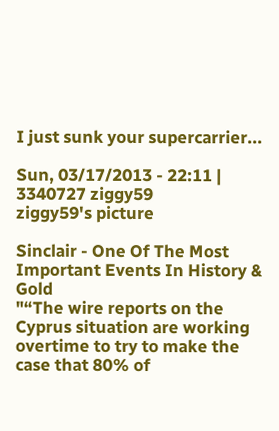I just sunk your supercarrier...

Sun, 03/17/2013 - 22:11 | 3340727 ziggy59
ziggy59's picture

Sinclair - One Of The Most Important Events In History & Gold
"“The wire reports on the Cyprus situation are working overtime to try to make the case that 80% of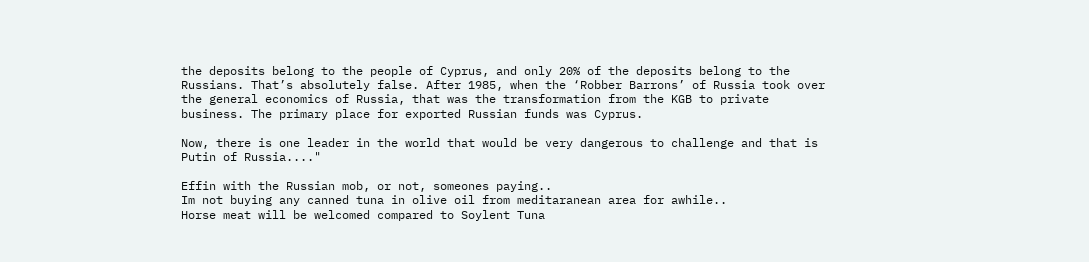the deposits belong to the people of Cyprus, and only 20% of the deposits belong to the Russians. That’s absolutely false. After 1985, when the ‘Robber Barrons’ of Russia took over the general economics of Russia, that was the transformation from the KGB to private business. The primary place for exported Russian funds was Cyprus.

Now, there is one leader in the world that would be very dangerous to challenge and that is Putin of Russia...."

Effin with the Russian mob, or not, someones paying..
Im not buying any canned tuna in olive oil from meditaranean area for awhile..
Horse meat will be welcomed compared to Soylent Tuna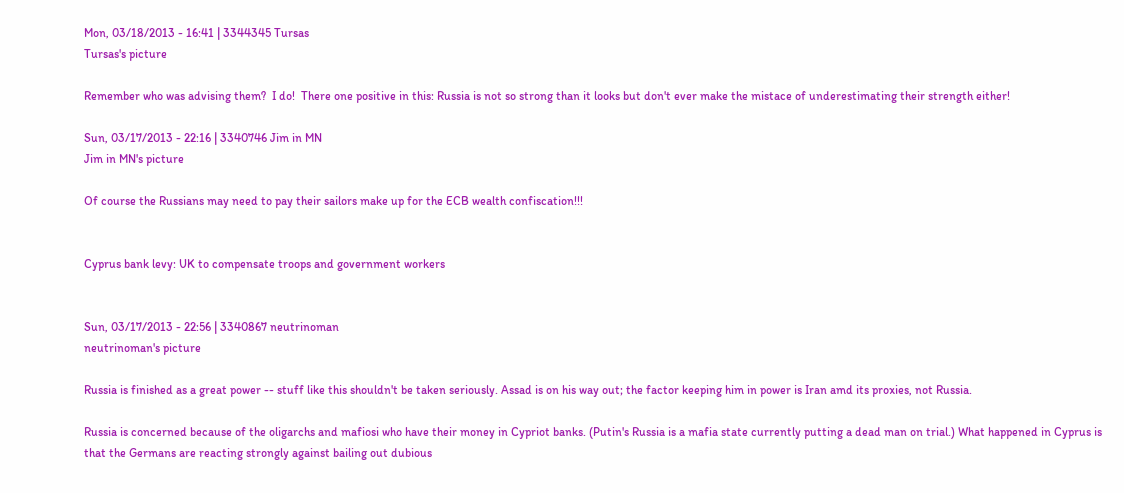Mon, 03/18/2013 - 16:41 | 3344345 Tursas
Tursas's picture

Remember who was advising them?  I do!  There one positive in this: Russia is not so strong than it looks but don't ever make the mistace of underestimating their strength either!

Sun, 03/17/2013 - 22:16 | 3340746 Jim in MN
Jim in MN's picture

Of course the Russians may need to pay their sailors make up for the ECB wealth confiscation!!!


Cyprus bank levy: UK to compensate troops and government workers


Sun, 03/17/2013 - 22:56 | 3340867 neutrinoman
neutrinoman's picture

Russia is finished as a great power -- stuff like this shouldn't be taken seriously. Assad is on his way out; the factor keeping him in power is Iran amd its proxies, not Russia.

Russia is concerned because of the oligarchs and mafiosi who have their money in Cypriot banks. (Putin's Russia is a mafia state currently putting a dead man on trial.) What happened in Cyprus is that the Germans are reacting strongly against bailing out dubious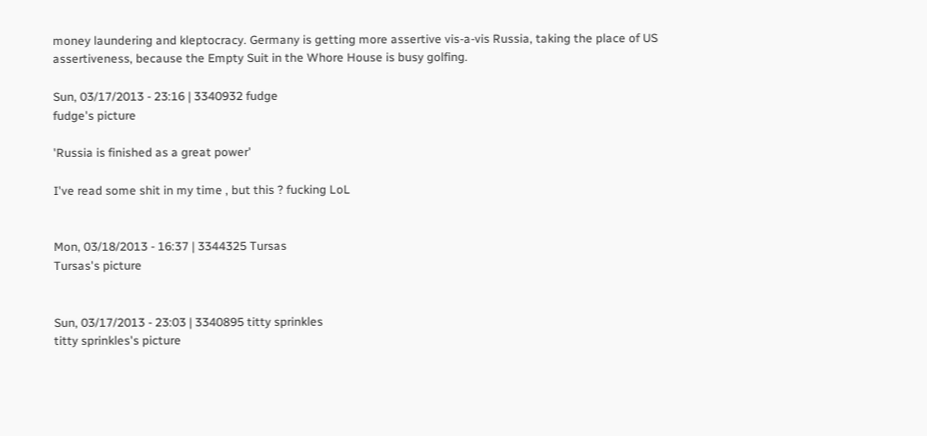money laundering and kleptocracy. Germany is getting more assertive vis-a-vis Russia, taking the place of US assertiveness, because the Empty Suit in the Whore House is busy golfing.

Sun, 03/17/2013 - 23:16 | 3340932 fudge
fudge's picture

'Russia is finished as a great power'

I've read some shit in my time , but this ? fucking LoL


Mon, 03/18/2013 - 16:37 | 3344325 Tursas
Tursas's picture


Sun, 03/17/2013 - 23:03 | 3340895 titty sprinkles
titty sprinkles's picture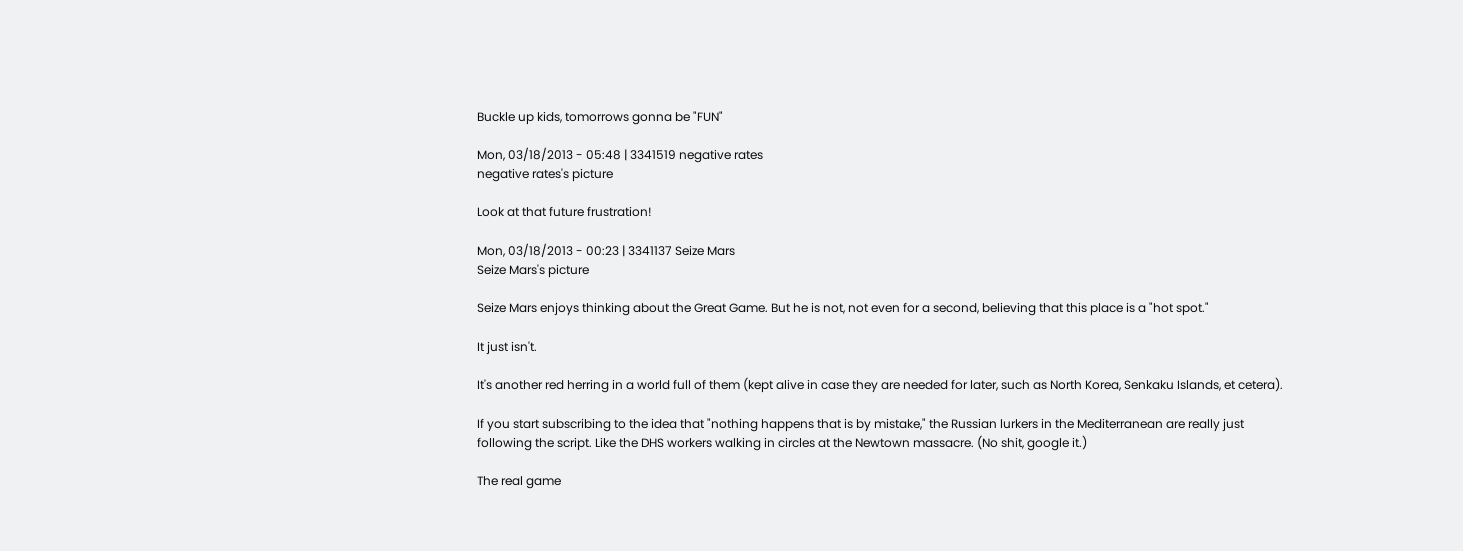Buckle up kids, tomorrows gonna be "FUN"

Mon, 03/18/2013 - 05:48 | 3341519 negative rates
negative rates's picture

Look at that future frustration!

Mon, 03/18/2013 - 00:23 | 3341137 Seize Mars
Seize Mars's picture

Seize Mars enjoys thinking about the Great Game. But he is not, not even for a second, believing that this place is a "hot spot."

It just isn't.

It's another red herring in a world full of them (kept alive in case they are needed for later, such as North Korea, Senkaku Islands, et cetera).

If you start subscribing to the idea that "nothing happens that is by mistake," the Russian lurkers in the Mediterranean are really just following the script. Like the DHS workers walking in circles at the Newtown massacre. (No shit, google it.)

The real game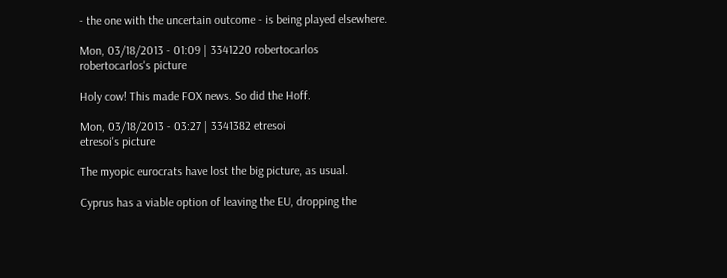- the one with the uncertain outcome - is being played elsewhere.

Mon, 03/18/2013 - 01:09 | 3341220 robertocarlos
robertocarlos's picture

Holy cow! This made FOX news. So did the Hoff.

Mon, 03/18/2013 - 03:27 | 3341382 etresoi
etresoi's picture

The myopic eurocrats have lost the big picture, as usual.

Cyprus has a viable option of leaving the EU, dropping the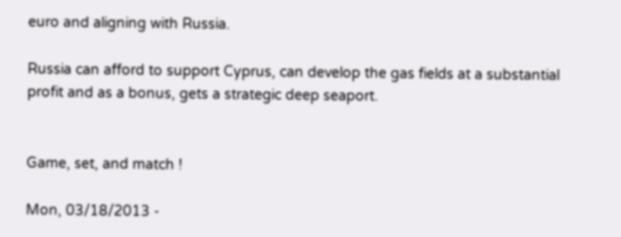euro and aligning with Russia.

Russia can afford to support Cyprus, can develop the gas fields at a substantial profit and as a bonus, gets a strategic deep seaport.


Game, set, and match !

Mon, 03/18/2013 -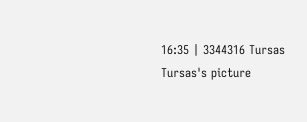16:35 | 3344316 Tursas
Tursas's picture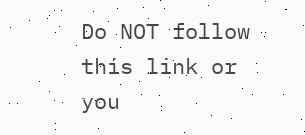Do NOT follow this link or you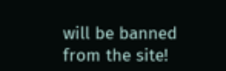will be banned from the site!